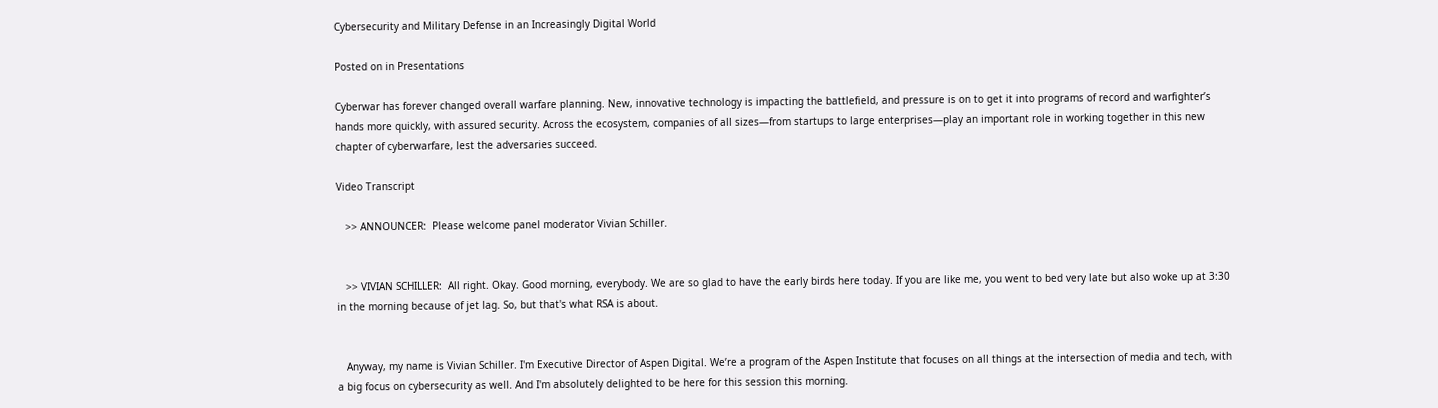Cybersecurity and Military Defense in an Increasingly Digital World

Posted on in Presentations

Cyberwar has forever changed overall warfare planning. New, innovative technology is impacting the battlefield, and pressure is on to get it into programs of record and warfighter’s hands more quickly, with assured security. Across the ecosystem, companies of all sizes—from startups to large enterprises—play an important role in working together in this new chapter of cyberwarfare, lest the adversaries succeed.

Video Transcript

   >> ANNOUNCER:  Please welcome panel moderator Vivian Schiller.


   >> VIVIAN SCHILLER:  All right. Okay. Good morning, everybody. We are so glad to have the early birds here today. If you are like me, you went to bed very late but also woke up at 3:30 in the morning because of jet lag. So, but that's what RSA is about.


   Anyway, my name is Vivian Schiller. I'm Executive Director of Aspen Digital. We’re a program of the Aspen Institute that focuses on all things at the intersection of media and tech, with a big focus on cybersecurity as well. And I'm absolutely delighted to be here for this session this morning.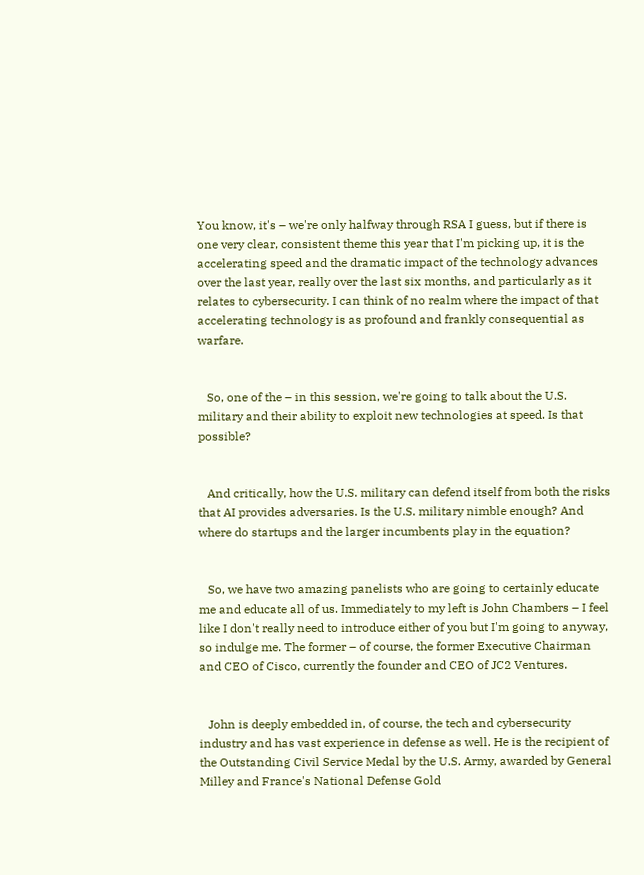You know, it's – we're only halfway through RSA I guess, but if there is one very clear, consistent theme this year that I'm picking up, it is the accelerating speed and the dramatic impact of the technology advances over the last year, really over the last six months, and particularly as it relates to cybersecurity. I can think of no realm where the impact of that accelerating technology is as profound and frankly consequential as warfare.


   So, one of the – in this session, we're going to talk about the U.S. military and their ability to exploit new technologies at speed. Is that possible?


   And critically, how the U.S. military can defend itself from both the risks that AI provides adversaries. Is the U.S. military nimble enough? And where do startups and the larger incumbents play in the equation?


   So, we have two amazing panelists who are going to certainly educate me and educate all of us. Immediately to my left is John Chambers – I feel like I don't really need to introduce either of you but I'm going to anyway, so indulge me. The former – of course, the former Executive Chairman and CEO of Cisco, currently the founder and CEO of JC2 Ventures.


   John is deeply embedded in, of course, the tech and cybersecurity industry and has vast experience in defense as well. He is the recipient of the Outstanding Civil Service Medal by the U.S. Army, awarded by General Milley and France's National Defense Gold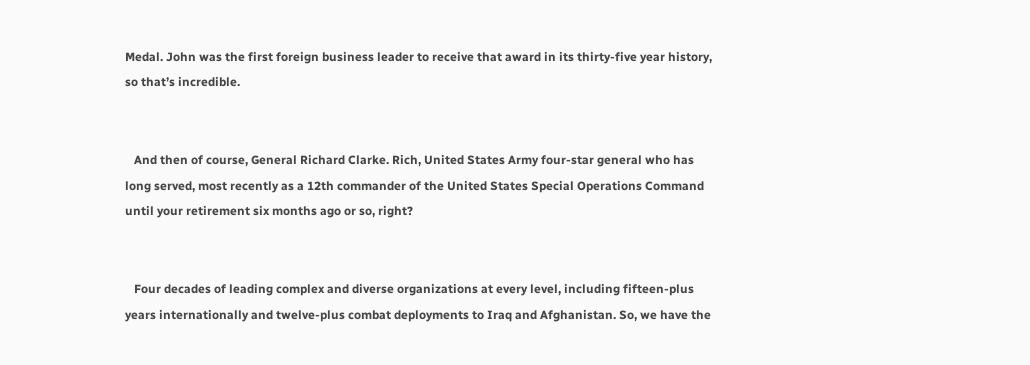Medal. John was the first foreign business leader to receive that award in its thirty-five year history, so that’s incredible.


   And then of course, General Richard Clarke. Rich, United States Army four-star general who has long served, most recently as a 12th commander of the United States Special Operations Command until your retirement six months ago or so, right?


   Four decades of leading complex and diverse organizations at every level, including fifteen-plus years internationally and twelve-plus combat deployments to Iraq and Afghanistan. So, we have the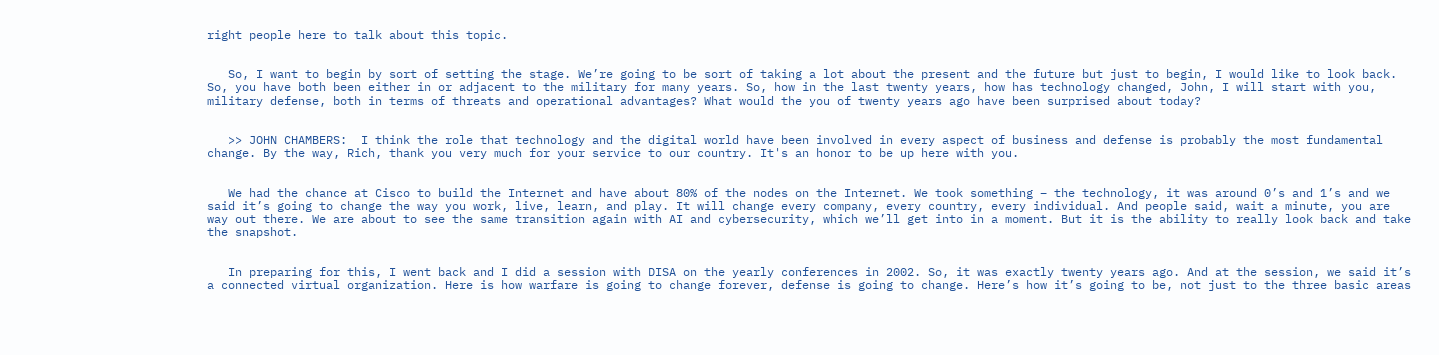right people here to talk about this topic.


   So, I want to begin by sort of setting the stage. We’re going to be sort of taking a lot about the present and the future but just to begin, I would like to look back. So, you have both been either in or adjacent to the military for many years. So, how in the last twenty years, how has technology changed, John, I will start with you, military defense, both in terms of threats and operational advantages? What would the you of twenty years ago have been surprised about today?


   >> JOHN CHAMBERS:  I think the role that technology and the digital world have been involved in every aspect of business and defense is probably the most fundamental change. By the way, Rich, thank you very much for your service to our country. It's an honor to be up here with you.


   We had the chance at Cisco to build the Internet and have about 80% of the nodes on the Internet. We took something – the technology, it was around 0’s and 1’s and we said it’s going to change the way you work, live, learn, and play. It will change every company, every country, every individual. And people said, wait a minute, you are way out there. We are about to see the same transition again with AI and cybersecurity, which we’ll get into in a moment. But it is the ability to really look back and take the snapshot.


   In preparing for this, I went back and I did a session with DISA on the yearly conferences in 2002. So, it was exactly twenty years ago. And at the session, we said it’s a connected virtual organization. Here is how warfare is going to change forever, defense is going to change. Here’s how it’s going to be, not just to the three basic areas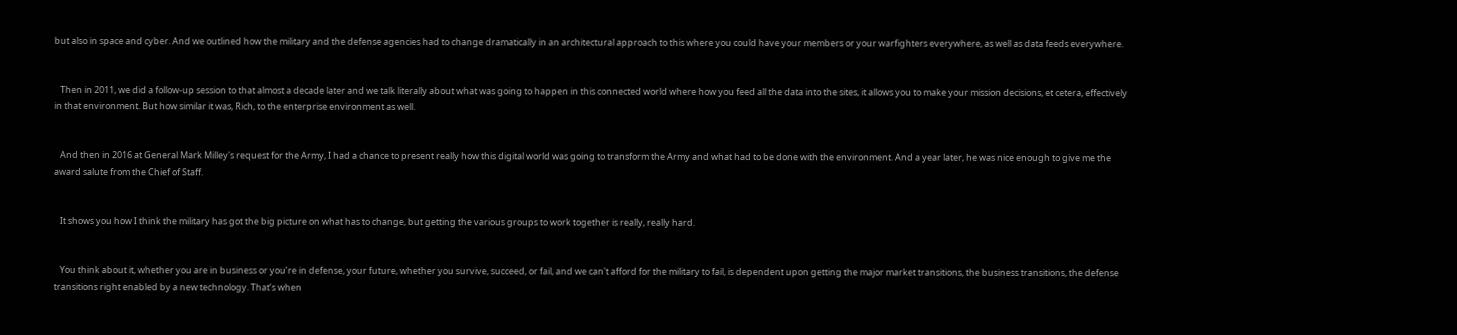but also in space and cyber. And we outlined how the military and the defense agencies had to change dramatically in an architectural approach to this where you could have your members or your warfighters everywhere, as well as data feeds everywhere.


   Then in 2011, we did a follow-up session to that almost a decade later and we talk literally about what was going to happen in this connected world where how you feed all the data into the sites, it allows you to make your mission decisions, et cetera, effectively in that environment. But how similar it was, Rich, to the enterprise environment as well.


   And then in 2016 at General Mark Milley's request for the Army, I had a chance to present really how this digital world was going to transform the Army and what had to be done with the environment. And a year later, he was nice enough to give me the award salute from the Chief of Staff.


   It shows you how I think the military has got the big picture on what has to change, but getting the various groups to work together is really, really hard.


   You think about it, whether you are in business or you’re in defense, your future, whether you survive, succeed, or fail, and we can't afford for the military to fail, is dependent upon getting the major market transitions, the business transitions, the defense transitions right enabled by a new technology. That’s when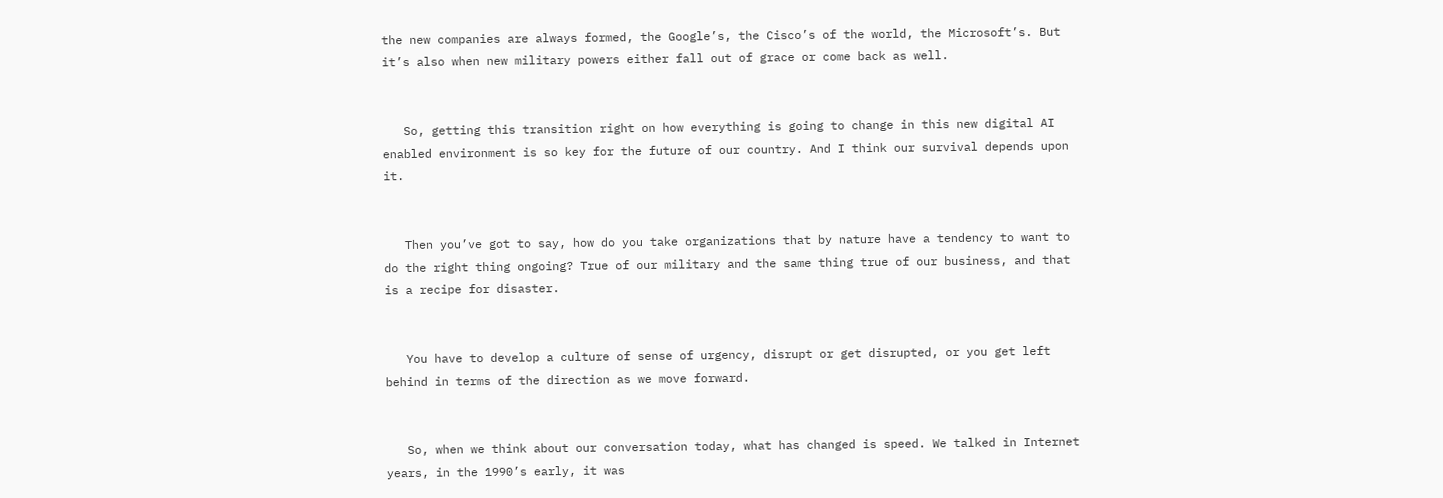the new companies are always formed, the Google’s, the Cisco’s of the world, the Microsoft’s. But it’s also when new military powers either fall out of grace or come back as well.


   So, getting this transition right on how everything is going to change in this new digital AI enabled environment is so key for the future of our country. And I think our survival depends upon it.


   Then you’ve got to say, how do you take organizations that by nature have a tendency to want to do the right thing ongoing? True of our military and the same thing true of our business, and that is a recipe for disaster.


   You have to develop a culture of sense of urgency, disrupt or get disrupted, or you get left behind in terms of the direction as we move forward.


   So, when we think about our conversation today, what has changed is speed. We talked in Internet years, in the 1990’s early, it was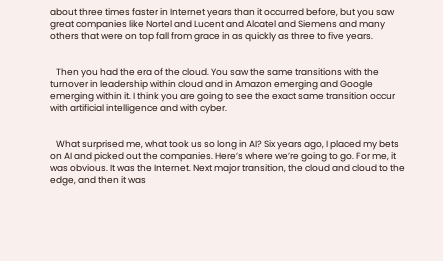about three times faster in Internet years than it occurred before, but you saw great companies like Nortel and Lucent and Alcatel and Siemens and many others that were on top fall from grace in as quickly as three to five years.


   Then you had the era of the cloud. You saw the same transitions with the turnover in leadership within cloud and in Amazon emerging and Google emerging within it. I think you are going to see the exact same transition occur with artificial intelligence and with cyber.


   What surprised me, what took us so long in AI? Six years ago, I placed my bets on AI and picked out the companies. Here’s where we’re going to go. For me, it was obvious. It was the Internet. Next major transition, the cloud and cloud to the edge, and then it was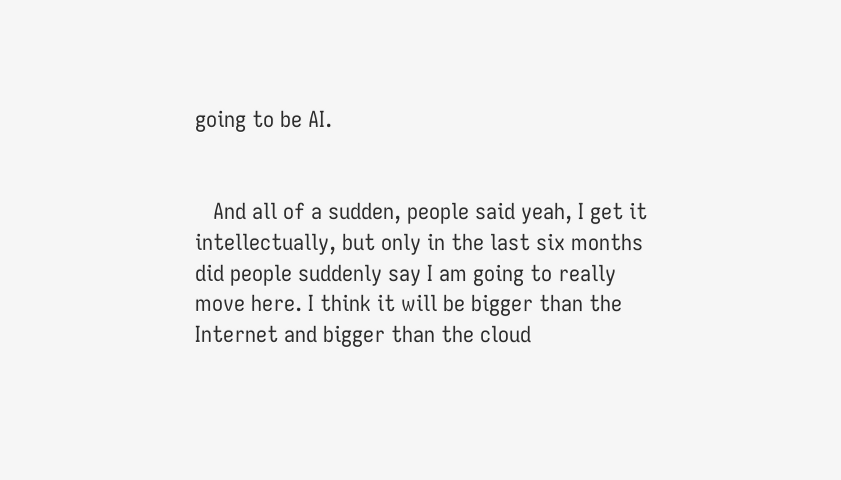going to be AI.


   And all of a sudden, people said yeah, I get it intellectually, but only in the last six months did people suddenly say I am going to really move here. I think it will be bigger than the Internet and bigger than the cloud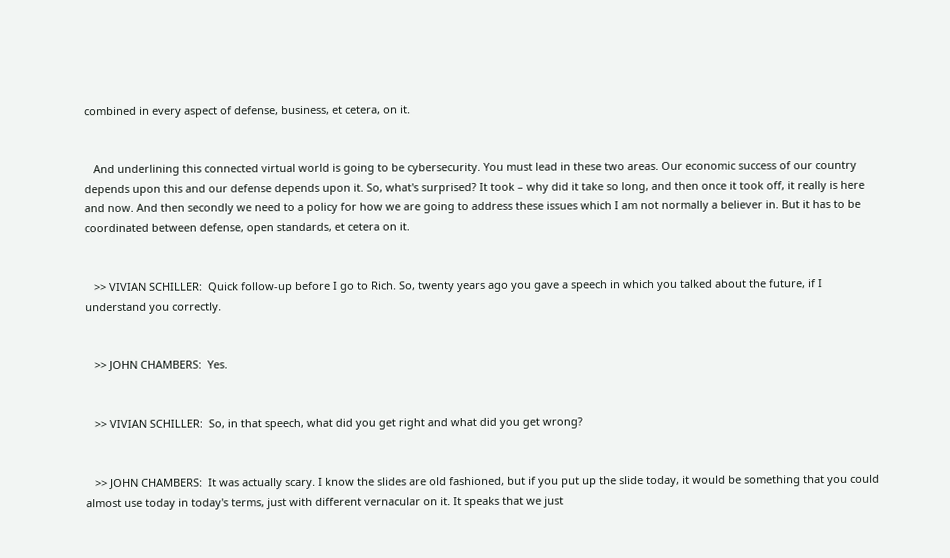combined in every aspect of defense, business, et cetera, on it.


   And underlining this connected virtual world is going to be cybersecurity. You must lead in these two areas. Our economic success of our country depends upon this and our defense depends upon it. So, what's surprised? It took – why did it take so long, and then once it took off, it really is here and now. And then secondly we need to a policy for how we are going to address these issues which I am not normally a believer in. But it has to be coordinated between defense, open standards, et cetera on it.


   >> VIVIAN SCHILLER:  Quick follow-up before I go to Rich. So, twenty years ago you gave a speech in which you talked about the future, if I understand you correctly.


   >> JOHN CHAMBERS:  Yes.


   >> VIVIAN SCHILLER:  So, in that speech, what did you get right and what did you get wrong?


   >> JOHN CHAMBERS:  It was actually scary. I know the slides are old fashioned, but if you put up the slide today, it would be something that you could almost use today in today's terms, just with different vernacular on it. It speaks that we just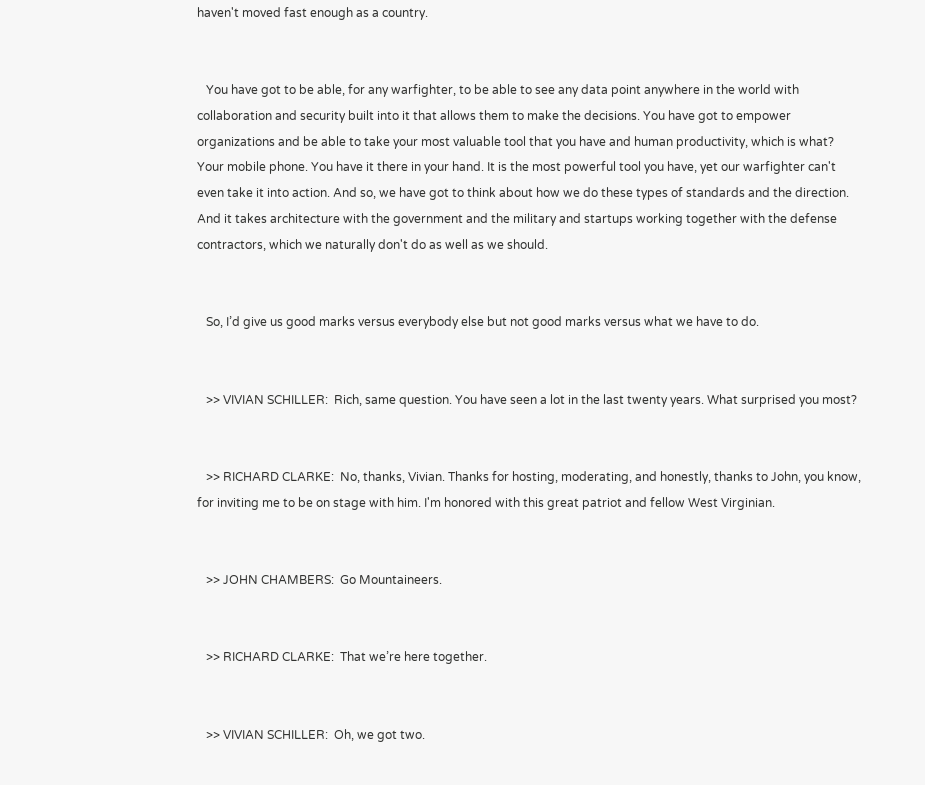haven't moved fast enough as a country.


   You have got to be able, for any warfighter, to be able to see any data point anywhere in the world with collaboration and security built into it that allows them to make the decisions. You have got to empower organizations and be able to take your most valuable tool that you have and human productivity, which is what? Your mobile phone. You have it there in your hand. It is the most powerful tool you have, yet our warfighter can't even take it into action. And so, we have got to think about how we do these types of standards and the direction. And it takes architecture with the government and the military and startups working together with the defense contractors, which we naturally don't do as well as we should.


   So, I’d give us good marks versus everybody else but not good marks versus what we have to do.


   >> VIVIAN SCHILLER:  Rich, same question. You have seen a lot in the last twenty years. What surprised you most?


   >> RICHARD CLARKE:  No, thanks, Vivian. Thanks for hosting, moderating, and honestly, thanks to John, you know, for inviting me to be on stage with him. I'm honored with this great patriot and fellow West Virginian.


   >> JOHN CHAMBERS:  Go Mountaineers.


   >> RICHARD CLARKE:  That we’re here together.


   >> VIVIAN SCHILLER:  Oh, we got two.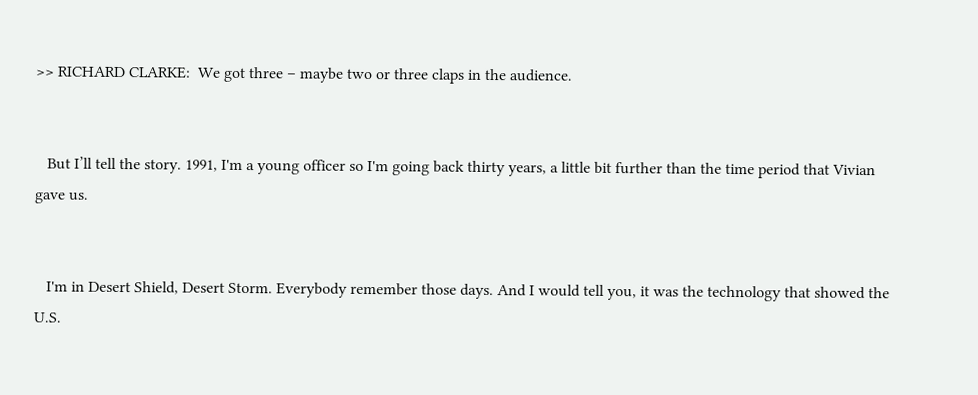>> RICHARD CLARKE:  We got three – maybe two or three claps in the audience.


   But I’ll tell the story. 1991, I'm a young officer so I'm going back thirty years, a little bit further than the time period that Vivian gave us.


   I'm in Desert Shield, Desert Storm. Everybody remember those days. And I would tell you, it was the technology that showed the U.S.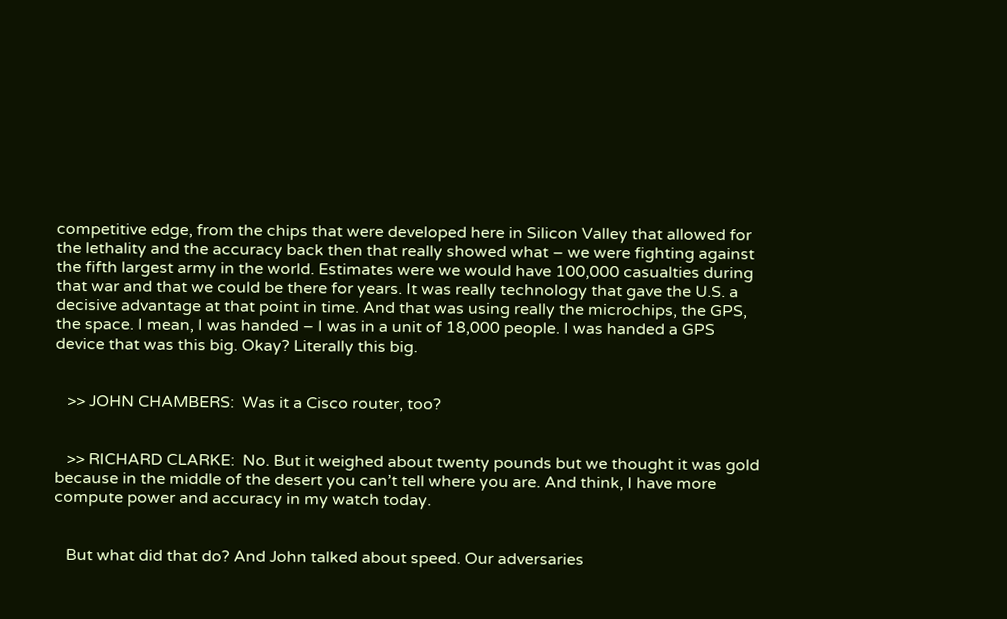competitive edge, from the chips that were developed here in Silicon Valley that allowed for the lethality and the accuracy back then that really showed what – we were fighting against the fifth largest army in the world. Estimates were we would have 100,000 casualties during that war and that we could be there for years. It was really technology that gave the U.S. a decisive advantage at that point in time. And that was using really the microchips, the GPS, the space. I mean, I was handed – I was in a unit of 18,000 people. I was handed a GPS device that was this big. Okay? Literally this big.


   >> JOHN CHAMBERS:  Was it a Cisco router, too?


   >> RICHARD CLARKE:  No. But it weighed about twenty pounds but we thought it was gold because in the middle of the desert you can’t tell where you are. And think, I have more compute power and accuracy in my watch today.


   But what did that do? And John talked about speed. Our adversaries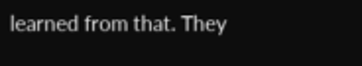learned from that. They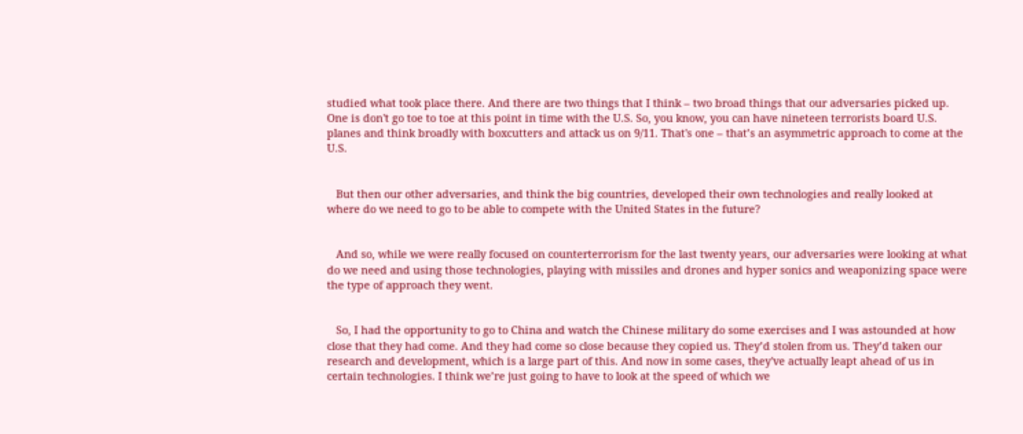studied what took place there. And there are two things that I think – two broad things that our adversaries picked up. One is don't go toe to toe at this point in time with the U.S. So, you know, you can have nineteen terrorists board U.S. planes and think broadly with boxcutters and attack us on 9/11. That's one – that’s an asymmetric approach to come at the U.S.


   But then our other adversaries, and think the big countries, developed their own technologies and really looked at where do we need to go to be able to compete with the United States in the future?


   And so, while we were really focused on counterterrorism for the last twenty years, our adversaries were looking at what do we need and using those technologies, playing with missiles and drones and hyper sonics and weaponizing space were the type of approach they went.


   So, I had the opportunity to go to China and watch the Chinese military do some exercises and I was astounded at how close that they had come. And they had come so close because they copied us. They’d stolen from us. They’d taken our research and development, which is a large part of this. And now in some cases, they've actually leapt ahead of us in certain technologies. I think we’re just going to have to look at the speed of which we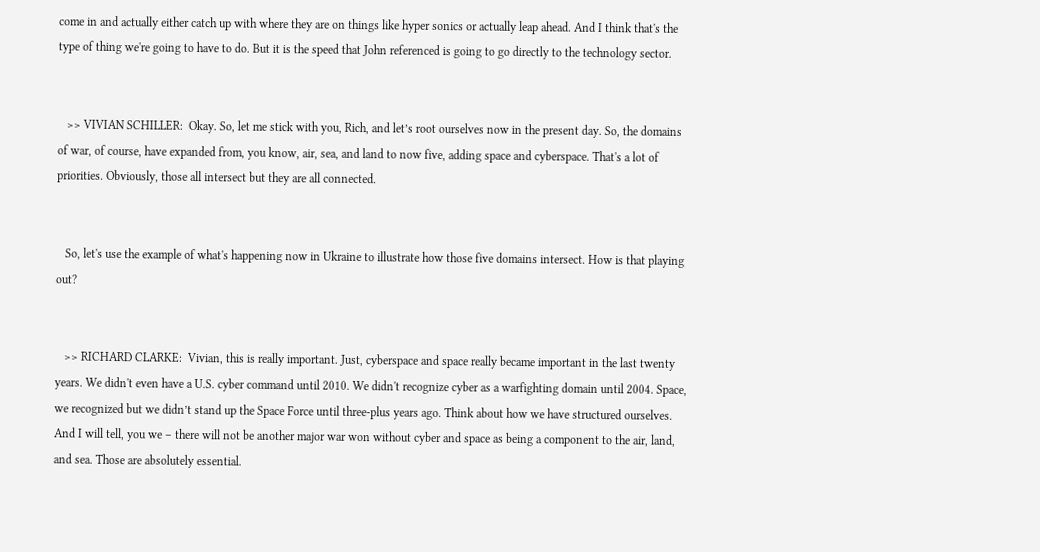come in and actually either catch up with where they are on things like hyper sonics or actually leap ahead. And I think that's the type of thing we're going to have to do. But it is the speed that John referenced is going to go directly to the technology sector.


   >> VIVIAN SCHILLER:  Okay. So, let me stick with you, Rich, and let’s root ourselves now in the present day. So, the domains of war, of course, have expanded from, you know, air, sea, and land to now five, adding space and cyberspace. That's a lot of priorities. Obviously, those all intersect but they are all connected.


   So, let's use the example of what's happening now in Ukraine to illustrate how those five domains intersect. How is that playing out?


   >> RICHARD CLARKE:  Vivian, this is really important. Just, cyberspace and space really became important in the last twenty years. We didn't even have a U.S. cyber command until 2010. We didn't recognize cyber as a warfighting domain until 2004. Space, we recognized but we didn’t stand up the Space Force until three-plus years ago. Think about how we have structured ourselves. And I will tell, you we – there will not be another major war won without cyber and space as being a component to the air, land, and sea. Those are absolutely essential.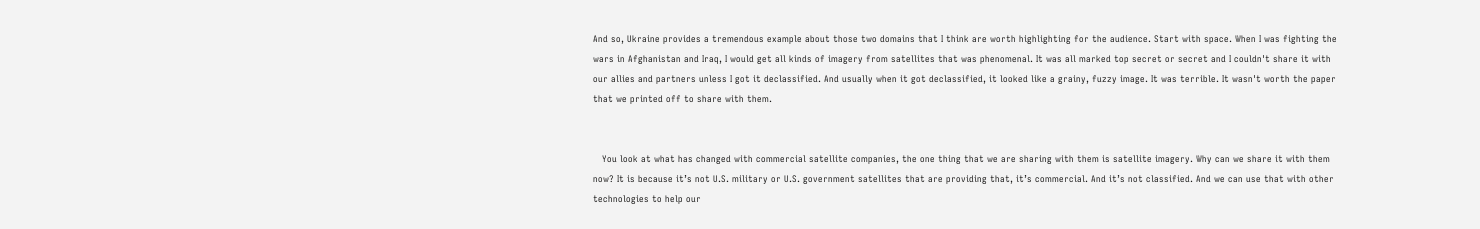And so, Ukraine provides a tremendous example about those two domains that I think are worth highlighting for the audience. Start with space. When I was fighting the wars in Afghanistan and Iraq, I would get all kinds of imagery from satellites that was phenomenal. It was all marked top secret or secret and I couldn't share it with our allies and partners unless I got it declassified. And usually when it got declassified, it looked like a grainy, fuzzy image. It was terrible. It wasn't worth the paper that we printed off to share with them.


   You look at what has changed with commercial satellite companies, the one thing that we are sharing with them is satellite imagery. Why can we share it with them now? It is because it’s not U.S. military or U.S. government satellites that are providing that, it’s commercial. And it’s not classified. And we can use that with other technologies to help our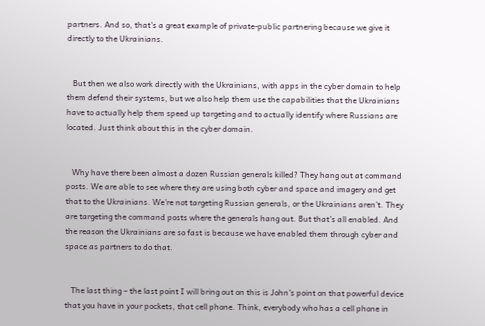partners. And so, that's a great example of private-public partnering because we give it directly to the Ukrainians.


   But then we also work directly with the Ukrainians, with apps in the cyber domain to help them defend their systems, but we also help them use the capabilities that the Ukrainians have to actually help them speed up targeting and to actually identify where Russians are located. Just think about this in the cyber domain.


   Why have there been almost a dozen Russian generals killed? They hang out at command posts. We are able to see where they are using both cyber and space and imagery and get that to the Ukrainians. We’re not targeting Russian generals, or the Ukrainians aren’t. They are targeting the command posts where the generals hang out. But that's all enabled. And the reason the Ukrainians are so fast is because we have enabled them through cyber and space as partners to do that.


   The last thing – the last point I will bring out on this is John's point on that powerful device that you have in your pockets, that cell phone. Think, everybody who has a cell phone in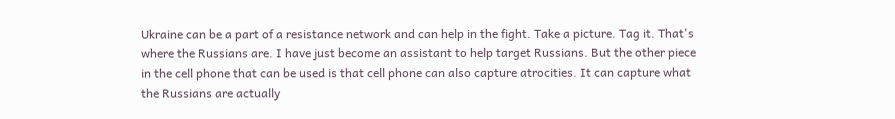Ukraine can be a part of a resistance network and can help in the fight. Take a picture. Tag it. That's where the Russians are. I have just become an assistant to help target Russians. But the other piece in the cell phone that can be used is that cell phone can also capture atrocities. It can capture what the Russians are actually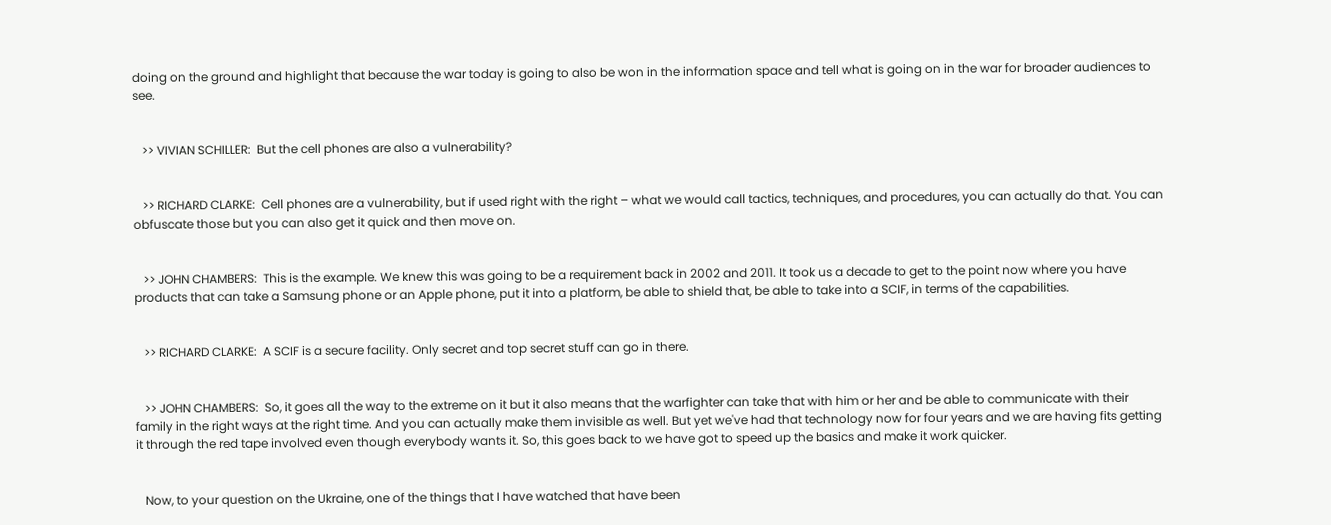doing on the ground and highlight that because the war today is going to also be won in the information space and tell what is going on in the war for broader audiences to see.


   >> VIVIAN SCHILLER:  But the cell phones are also a vulnerability?


   >> RICHARD CLARKE:  Cell phones are a vulnerability, but if used right with the right – what we would call tactics, techniques, and procedures, you can actually do that. You can obfuscate those but you can also get it quick and then move on.


   >> JOHN CHAMBERS:  This is the example. We knew this was going to be a requirement back in 2002 and 2011. It took us a decade to get to the point now where you have products that can take a Samsung phone or an Apple phone, put it into a platform, be able to shield that, be able to take into a SCIF, in terms of the capabilities.


   >> RICHARD CLARKE:  A SCIF is a secure facility. Only secret and top secret stuff can go in there.


   >> JOHN CHAMBERS:  So, it goes all the way to the extreme on it but it also means that the warfighter can take that with him or her and be able to communicate with their family in the right ways at the right time. And you can actually make them invisible as well. But yet we've had that technology now for four years and we are having fits getting it through the red tape involved even though everybody wants it. So, this goes back to we have got to speed up the basics and make it work quicker.


   Now, to your question on the Ukraine, one of the things that I have watched that have been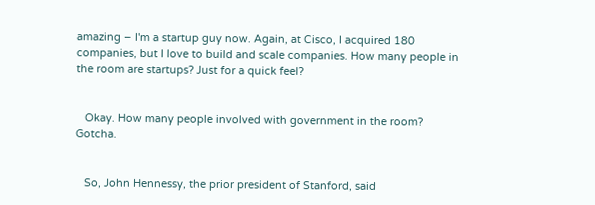amazing – I'm a startup guy now. Again, at Cisco, I acquired 180 companies, but I love to build and scale companies. How many people in the room are startups? Just for a quick feel?


   Okay. How many people involved with government in the room? Gotcha.


   So, John Hennessy, the prior president of Stanford, said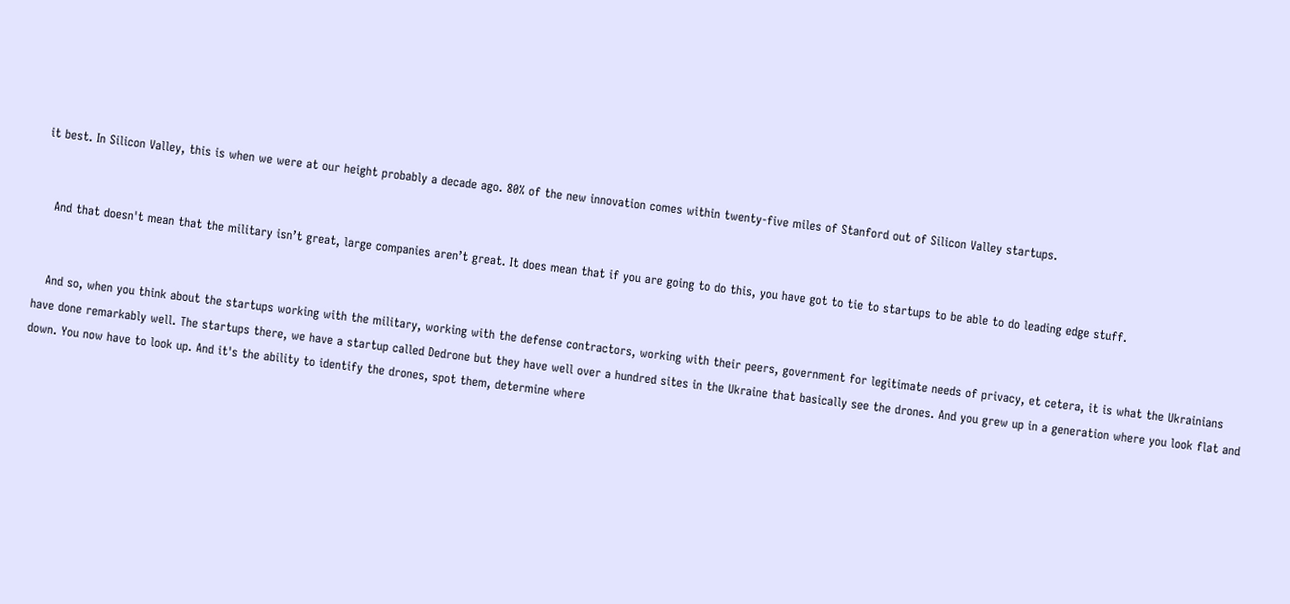it best. In Silicon Valley, this is when we were at our height probably a decade ago. 80% of the new innovation comes within twenty-five miles of Stanford out of Silicon Valley startups.


   And that doesn't mean that the military isn’t great, large companies aren’t great. It does mean that if you are going to do this, you have got to tie to startups to be able to do leading edge stuff.


   And so, when you think about the startups working with the military, working with the defense contractors, working with their peers, government for legitimate needs of privacy, et cetera, it is what the Ukrainians have done remarkably well. The startups there, we have a startup called Dedrone but they have well over a hundred sites in the Ukraine that basically see the drones. And you grew up in a generation where you look flat and down. You now have to look up. And it's the ability to identify the drones, spot them, determine where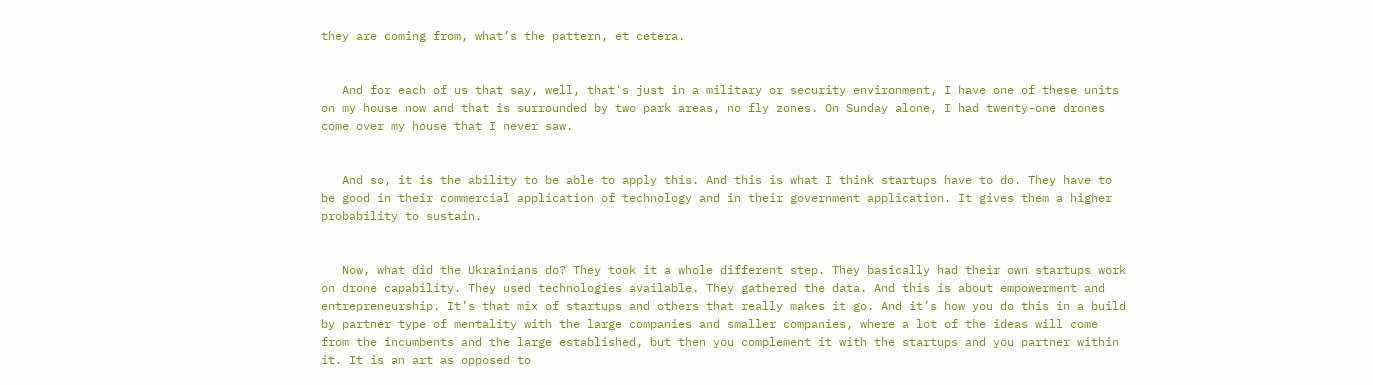they are coming from, what’s the pattern, et cetera.


   And for each of us that say, well, that's just in a military or security environment, I have one of these units on my house now and that is surrounded by two park areas, no fly zones. On Sunday alone, I had twenty-one drones come over my house that I never saw.


   And so, it is the ability to be able to apply this. And this is what I think startups have to do. They have to be good in their commercial application of technology and in their government application. It gives them a higher probability to sustain.


   Now, what did the Ukrainians do? They took it a whole different step. They basically had their own startups work on drone capability. They used technologies available. They gathered the data. And this is about empowerment and entrepreneurship. It’s that mix of startups and others that really makes it go. And it’s how you do this in a build by partner type of mentality with the large companies and smaller companies, where a lot of the ideas will come from the incumbents and the large established, but then you complement it with the startups and you partner within it. It is an art as opposed to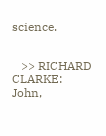science.


   >> RICHARD CLARKE:  John,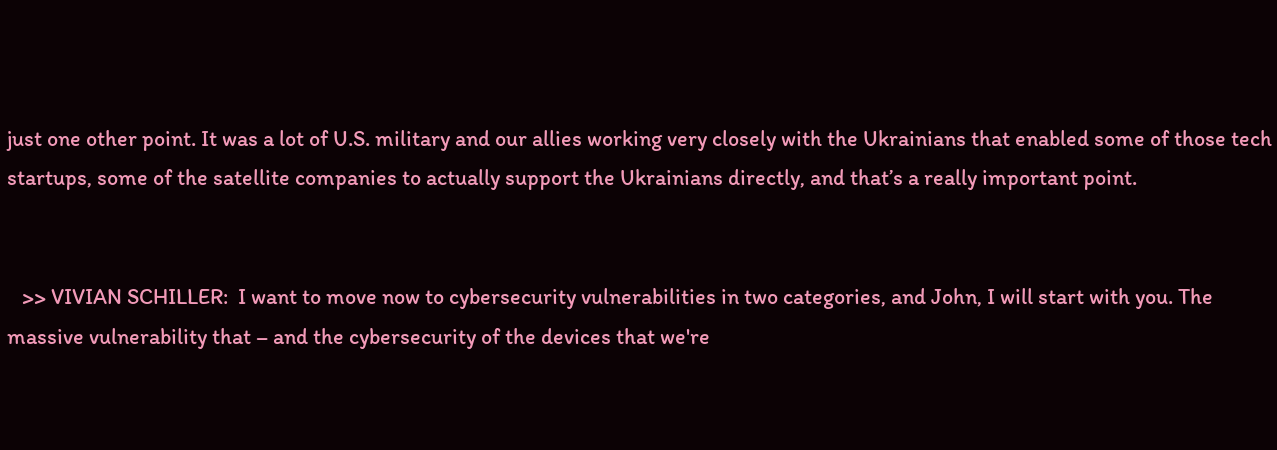just one other point. It was a lot of U.S. military and our allies working very closely with the Ukrainians that enabled some of those tech startups, some of the satellite companies to actually support the Ukrainians directly, and that’s a really important point.


   >> VIVIAN SCHILLER:  I want to move now to cybersecurity vulnerabilities in two categories, and John, I will start with you. The massive vulnerability that – and the cybersecurity of the devices that we're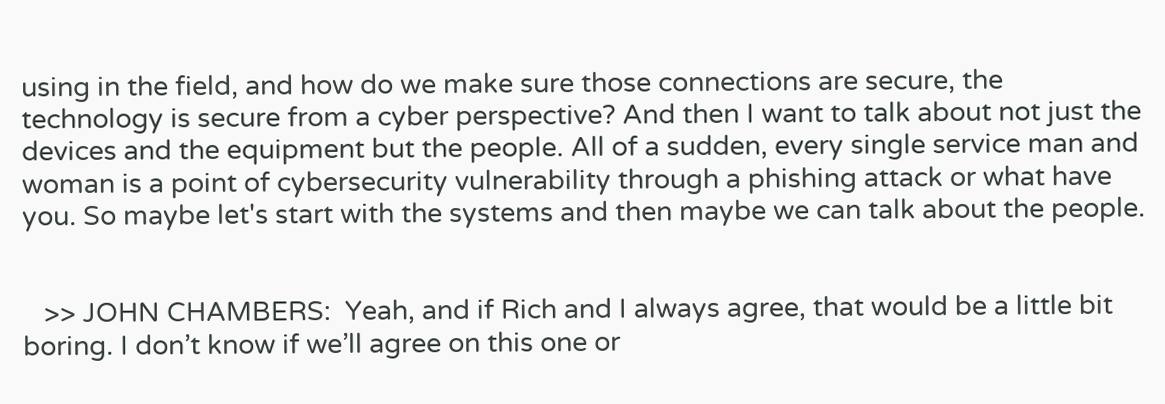using in the field, and how do we make sure those connections are secure, the technology is secure from a cyber perspective? And then I want to talk about not just the devices and the equipment but the people. All of a sudden, every single service man and woman is a point of cybersecurity vulnerability through a phishing attack or what have you. So maybe let's start with the systems and then maybe we can talk about the people.


   >> JOHN CHAMBERS:  Yeah, and if Rich and I always agree, that would be a little bit boring. I don’t know if we’ll agree on this one or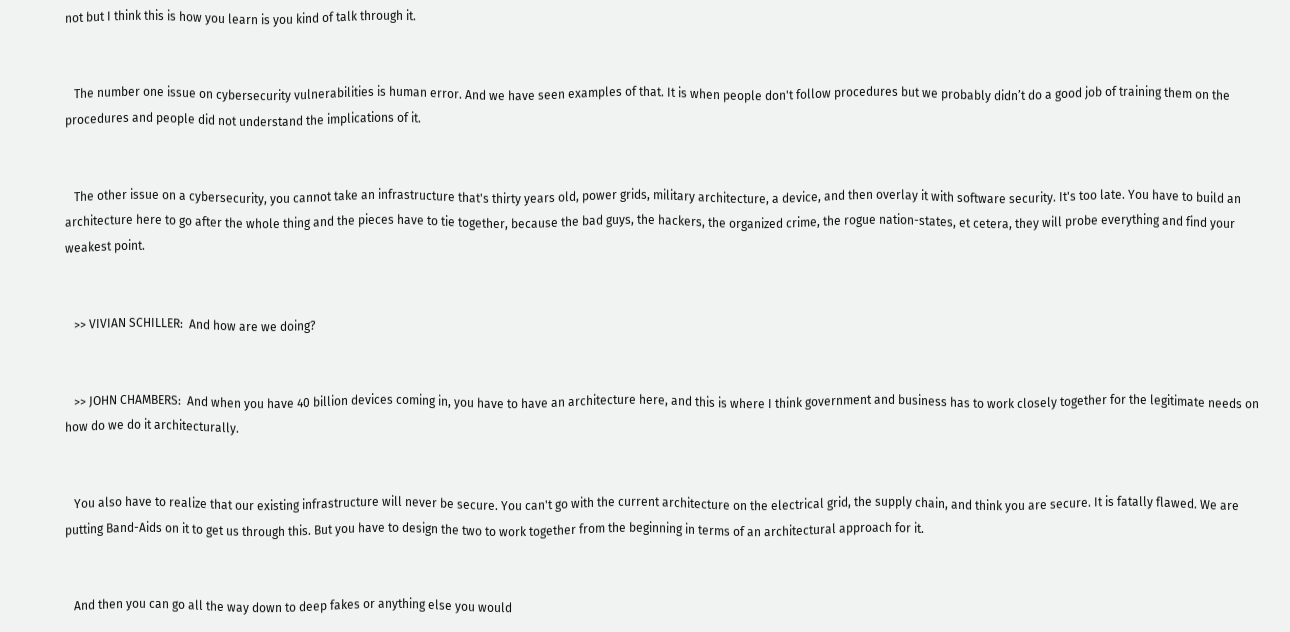not but I think this is how you learn is you kind of talk through it.


   The number one issue on cybersecurity vulnerabilities is human error. And we have seen examples of that. It is when people don't follow procedures but we probably didn’t do a good job of training them on the procedures and people did not understand the implications of it.


   The other issue on a cybersecurity, you cannot take an infrastructure that's thirty years old, power grids, military architecture, a device, and then overlay it with software security. It's too late. You have to build an architecture here to go after the whole thing and the pieces have to tie together, because the bad guys, the hackers, the organized crime, the rogue nation-states, et cetera, they will probe everything and find your weakest point.


   >> VIVIAN SCHILLER:  And how are we doing?


   >> JOHN CHAMBERS:  And when you have 40 billion devices coming in, you have to have an architecture here, and this is where I think government and business has to work closely together for the legitimate needs on how do we do it architecturally.


   You also have to realize that our existing infrastructure will never be secure. You can't go with the current architecture on the electrical grid, the supply chain, and think you are secure. It is fatally flawed. We are putting Band-Aids on it to get us through this. But you have to design the two to work together from the beginning in terms of an architectural approach for it.


   And then you can go all the way down to deep fakes or anything else you would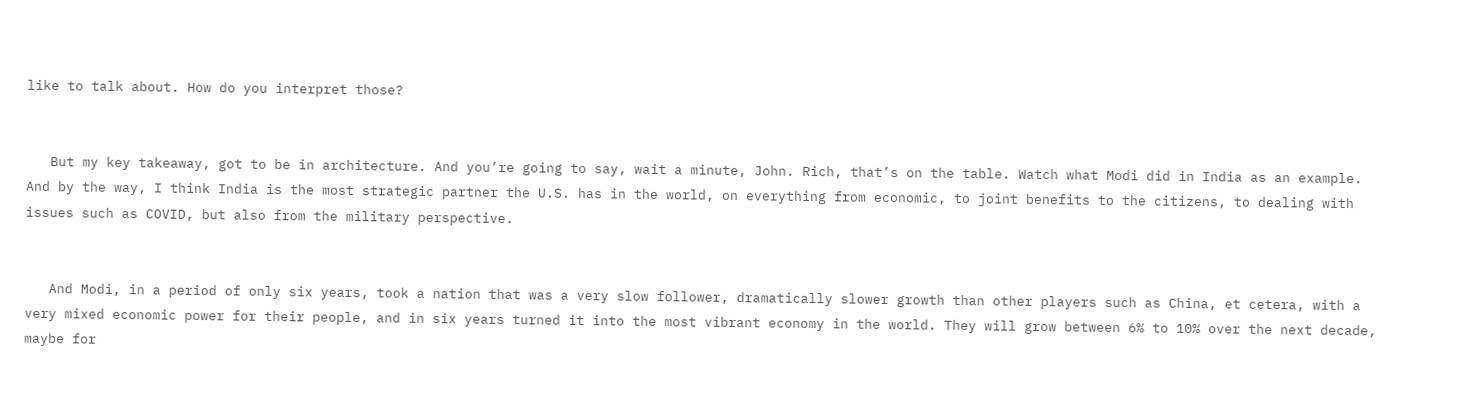like to talk about. How do you interpret those?


   But my key takeaway, got to be in architecture. And you’re going to say, wait a minute, John. Rich, that’s on the table. Watch what Modi did in India as an example. And by the way, I think India is the most strategic partner the U.S. has in the world, on everything from economic, to joint benefits to the citizens, to dealing with issues such as COVID, but also from the military perspective.


   And Modi, in a period of only six years, took a nation that was a very slow follower, dramatically slower growth than other players such as China, et cetera, with a very mixed economic power for their people, and in six years turned it into the most vibrant economy in the world. They will grow between 6% to 10% over the next decade, maybe for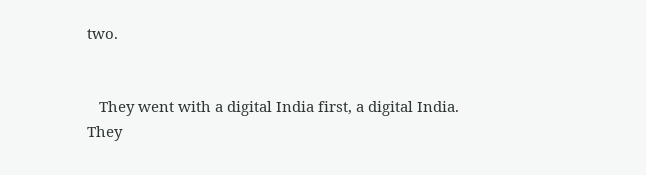two.


   They went with a digital India first, a digital India. They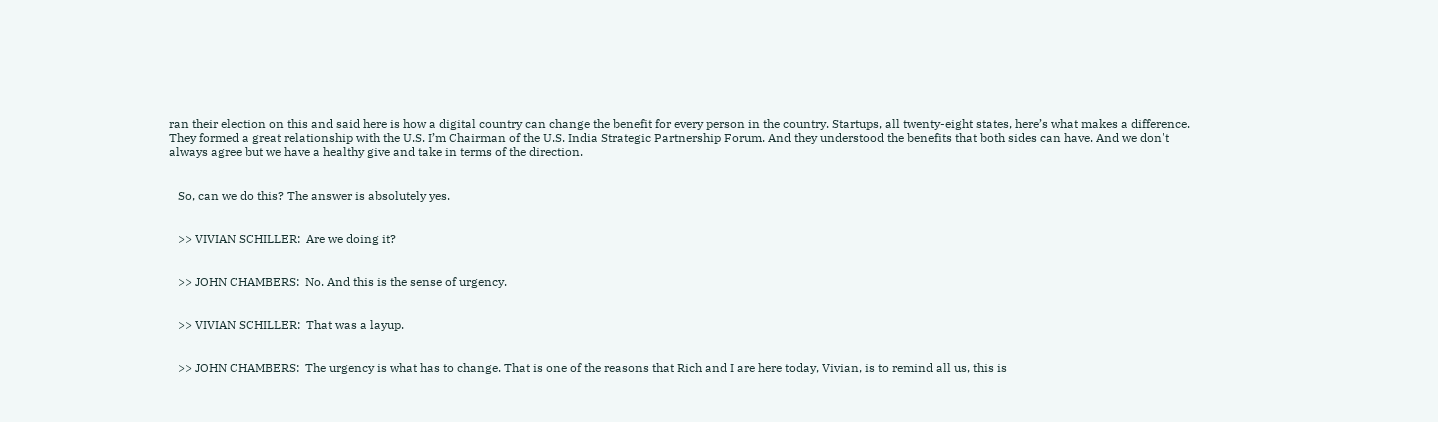ran their election on this and said here is how a digital country can change the benefit for every person in the country. Startups, all twenty-eight states, here’s what makes a difference. They formed a great relationship with the U.S. I’m Chairman of the U.S. India Strategic Partnership Forum. And they understood the benefits that both sides can have. And we don't always agree but we have a healthy give and take in terms of the direction.


   So, can we do this? The answer is absolutely yes.


   >> VIVIAN SCHILLER:  Are we doing it?


   >> JOHN CHAMBERS:  No. And this is the sense of urgency.


   >> VIVIAN SCHILLER:  That was a layup.


   >> JOHN CHAMBERS:  The urgency is what has to change. That is one of the reasons that Rich and I are here today, Vivian, is to remind all us, this is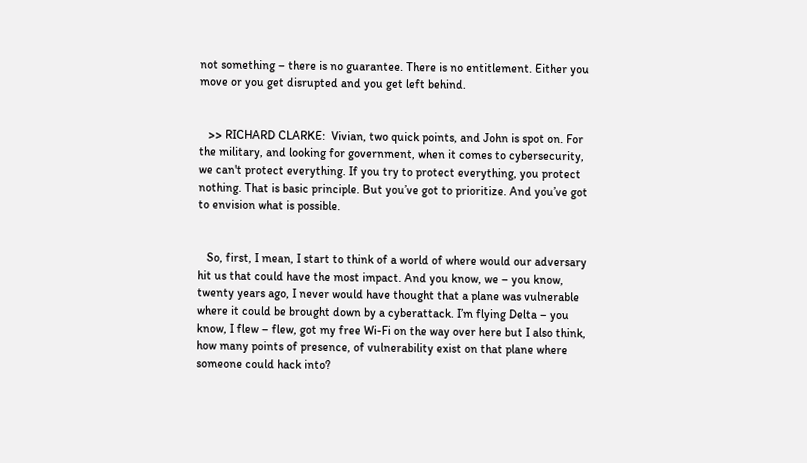not something – there is no guarantee. There is no entitlement. Either you move or you get disrupted and you get left behind.


   >> RICHARD CLARKE:  Vivian, two quick points, and John is spot on. For the military, and looking for government, when it comes to cybersecurity, we can't protect everything. If you try to protect everything, you protect nothing. That is basic principle. But you’ve got to prioritize. And you’ve got to envision what is possible.


   So, first, I mean, I start to think of a world of where would our adversary hit us that could have the most impact. And you know, we – you know, twenty years ago, I never would have thought that a plane was vulnerable where it could be brought down by a cyberattack. I’m flying Delta – you know, I flew – flew, got my free Wi-Fi on the way over here but I also think, how many points of presence, of vulnerability exist on that plane where someone could hack into?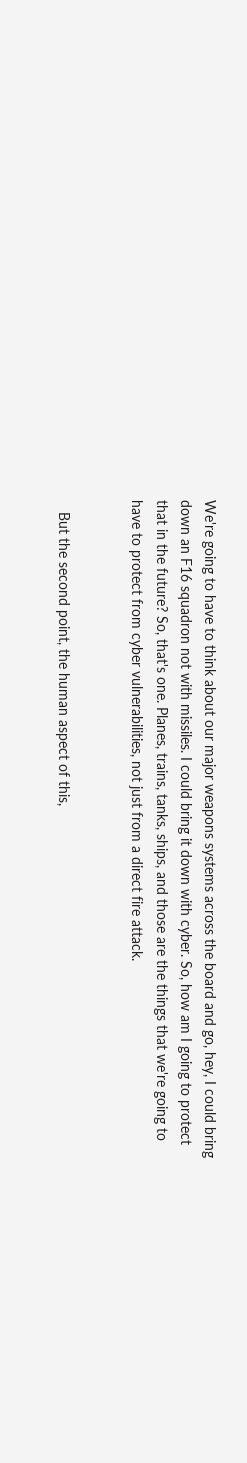We're going to have to think about our major weapons systems across the board and go, hey, I could bring down an F16 squadron not with missiles. I could bring it down with cyber. So, how am I going to protect that in the future? So, that's one. Planes, trains, tanks, ships, and those are the things that we're going to have to protect from cyber vulnerabilities, not just from a direct fire attack.


   But the second point, the human aspect of this,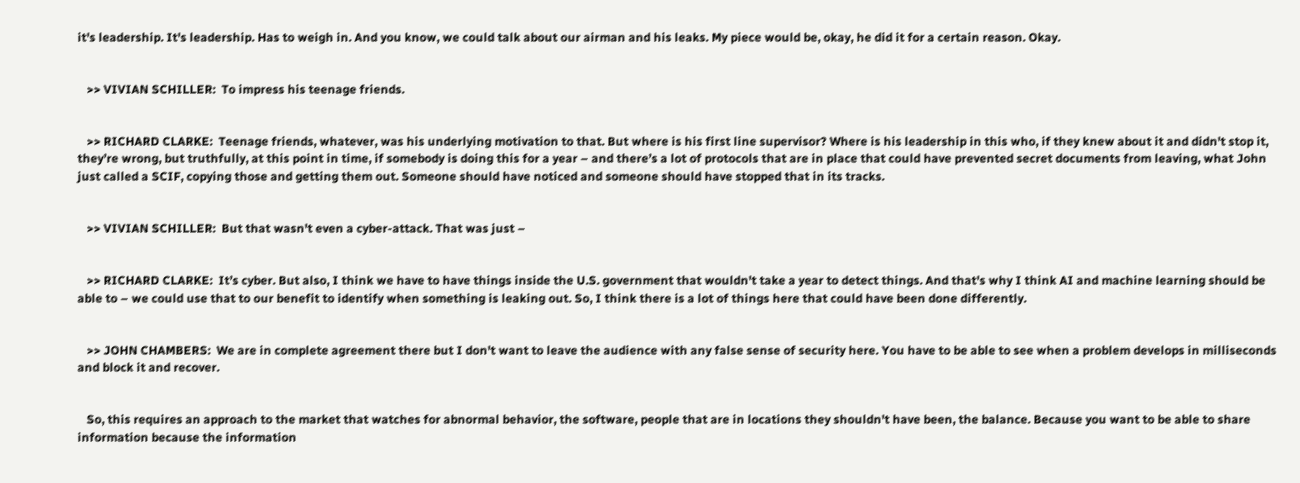it's leadership. It's leadership. Has to weigh in. And you know, we could talk about our airman and his leaks. My piece would be, okay, he did it for a certain reason. Okay.


   >> VIVIAN SCHILLER:  To impress his teenage friends.


   >> RICHARD CLARKE:  Teenage friends, whatever, was his underlying motivation to that. But where is his first line supervisor? Where is his leadership in this who, if they knew about it and didn't stop it, they’re wrong, but truthfully, at this point in time, if somebody is doing this for a year – and there’s a lot of protocols that are in place that could have prevented secret documents from leaving, what John just called a SCIF, copying those and getting them out. Someone should have noticed and someone should have stopped that in its tracks.


   >> VIVIAN SCHILLER:  But that wasn't even a cyber-attack. That was just –


   >> RICHARD CLARKE:  It’s cyber. But also, I think we have to have things inside the U.S. government that wouldn't take a year to detect things. And that's why I think AI and machine learning should be able to – we could use that to our benefit to identify when something is leaking out. So, I think there is a lot of things here that could have been done differently.


   >> JOHN CHAMBERS:  We are in complete agreement there but I don't want to leave the audience with any false sense of security here. You have to be able to see when a problem develops in milliseconds and block it and recover.


   So, this requires an approach to the market that watches for abnormal behavior, the software, people that are in locations they shouldn't have been, the balance. Because you want to be able to share information because the information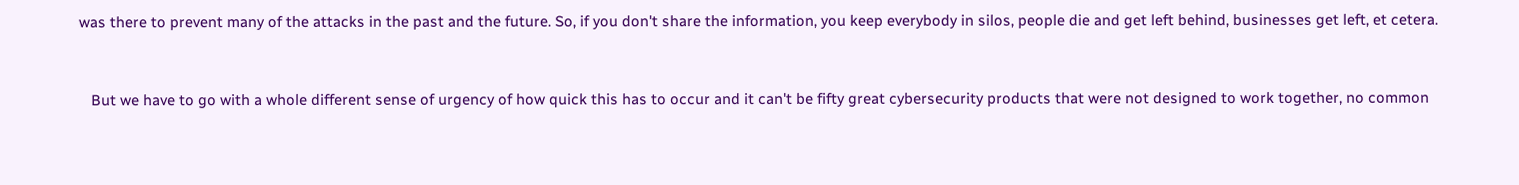was there to prevent many of the attacks in the past and the future. So, if you don't share the information, you keep everybody in silos, people die and get left behind, businesses get left, et cetera.


   But we have to go with a whole different sense of urgency of how quick this has to occur and it can't be fifty great cybersecurity products that were not designed to work together, no common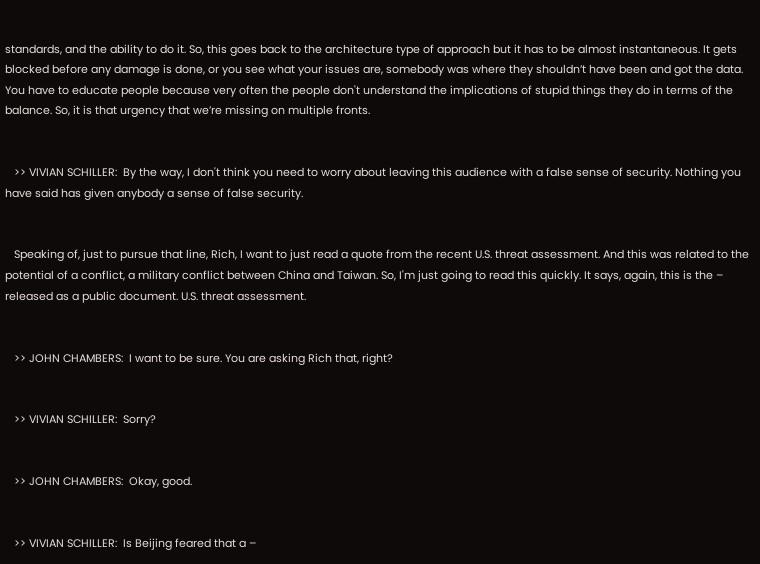standards, and the ability to do it. So, this goes back to the architecture type of approach but it has to be almost instantaneous. It gets blocked before any damage is done, or you see what your issues are, somebody was where they shouldn’t have been and got the data. You have to educate people because very often the people don't understand the implications of stupid things they do in terms of the balance. So, it is that urgency that we’re missing on multiple fronts.


   >> VIVIAN SCHILLER:  By the way, I don't think you need to worry about leaving this audience with a false sense of security. Nothing you have said has given anybody a sense of false security.


   Speaking of, just to pursue that line, Rich, I want to just read a quote from the recent U.S. threat assessment. And this was related to the potential of a conflict, a military conflict between China and Taiwan. So, I'm just going to read this quickly. It says, again, this is the – released as a public document. U.S. threat assessment.


   >> JOHN CHAMBERS:  I want to be sure. You are asking Rich that, right?


   >> VIVIAN SCHILLER:  Sorry?


   >> JOHN CHAMBERS:  Okay, good.


   >> VIVIAN SCHILLER:  Is Beijing feared that a –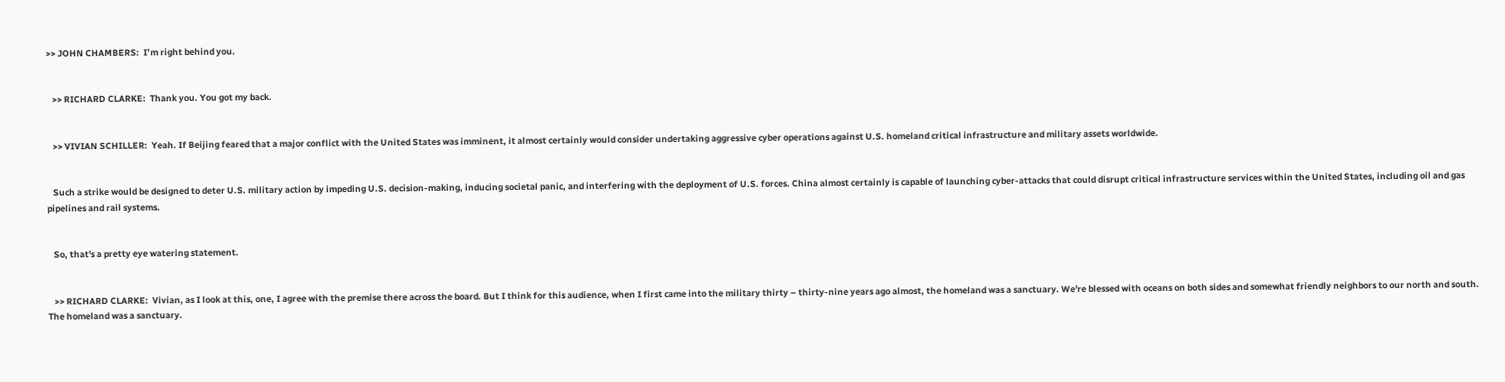>> JOHN CHAMBERS:  I’m right behind you.


   >> RICHARD CLARKE:  Thank you. You got my back.


   >> VIVIAN SCHILLER:  Yeah. If Beijing feared that a major conflict with the United States was imminent, it almost certainly would consider undertaking aggressive cyber operations against U.S. homeland critical infrastructure and military assets worldwide.


   Such a strike would be designed to deter U.S. military action by impeding U.S. decision-making, inducing societal panic, and interfering with the deployment of U.S. forces. China almost certainly is capable of launching cyber-attacks that could disrupt critical infrastructure services within the United States, including oil and gas pipelines and rail systems.


   So, that's a pretty eye watering statement.


   >> RICHARD CLARKE:  Vivian, as I look at this, one, I agree with the premise there across the board. But I think for this audience, when I first came into the military thirty – thirty-nine years ago almost, the homeland was a sanctuary. We're blessed with oceans on both sides and somewhat friendly neighbors to our north and south. The homeland was a sanctuary.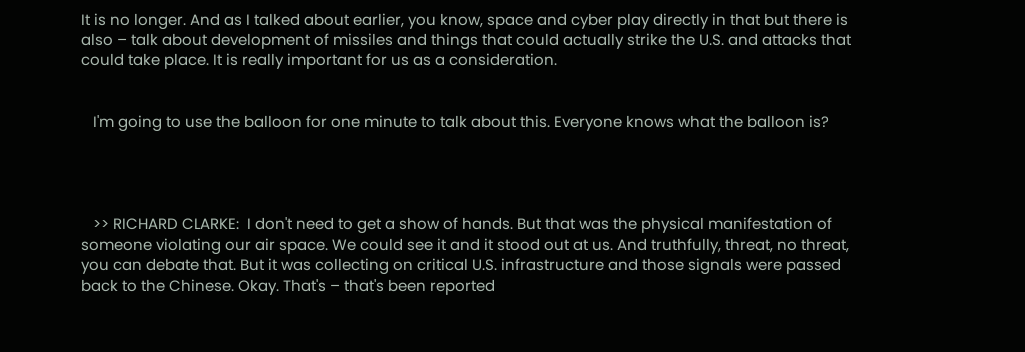It is no longer. And as I talked about earlier, you know, space and cyber play directly in that but there is also – talk about development of missiles and things that could actually strike the U.S. and attacks that could take place. It is really important for us as a consideration.


   I'm going to use the balloon for one minute to talk about this. Everyone knows what the balloon is?




   >> RICHARD CLARKE:  I don't need to get a show of hands. But that was the physical manifestation of someone violating our air space. We could see it and it stood out at us. And truthfully, threat, no threat, you can debate that. But it was collecting on critical U.S. infrastructure and those signals were passed back to the Chinese. Okay. That's – that's been reported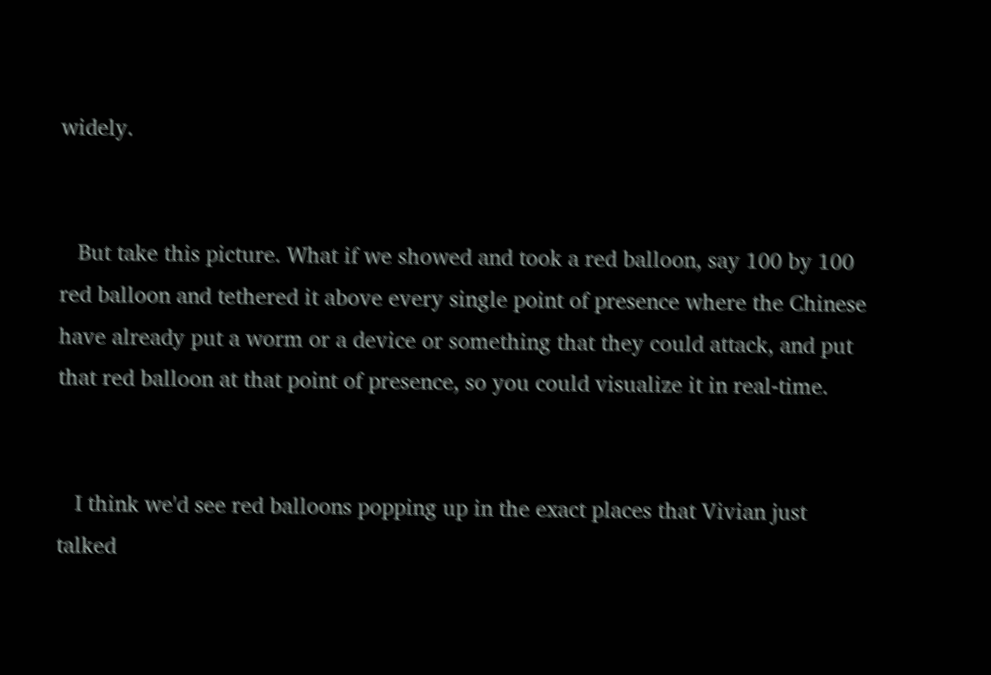widely.


   But take this picture. What if we showed and took a red balloon, say 100 by 100 red balloon and tethered it above every single point of presence where the Chinese have already put a worm or a device or something that they could attack, and put that red balloon at that point of presence, so you could visualize it in real-time.


   I think we'd see red balloons popping up in the exact places that Vivian just talked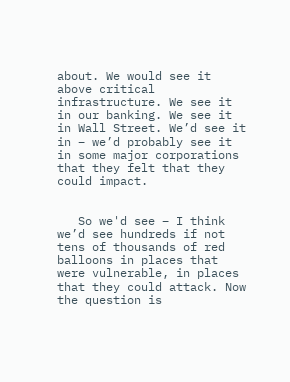about. We would see it above critical infrastructure. We see it in our banking. We see it in Wall Street. We’d see it in – we’d probably see it in some major corporations that they felt that they could impact.


   So we'd see – I think we’d see hundreds if not tens of thousands of red balloons in places that were vulnerable, in places that they could attack. Now the question is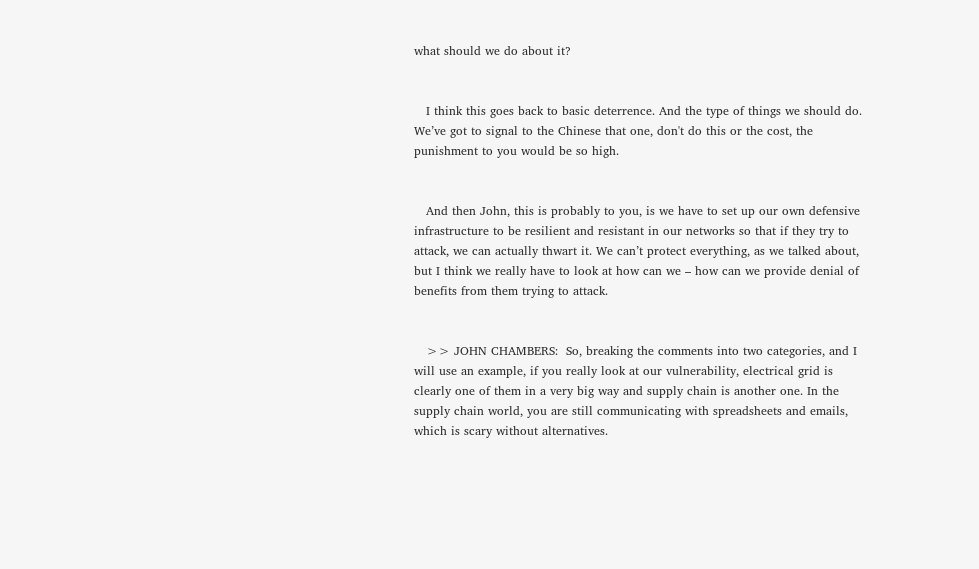what should we do about it?


   I think this goes back to basic deterrence. And the type of things we should do. We’ve got to signal to the Chinese that one, don't do this or the cost, the punishment to you would be so high.


   And then John, this is probably to you, is we have to set up our own defensive infrastructure to be resilient and resistant in our networks so that if they try to attack, we can actually thwart it. We can’t protect everything, as we talked about, but I think we really have to look at how can we – how can we provide denial of benefits from them trying to attack.


   >> JOHN CHAMBERS:  So, breaking the comments into two categories, and I will use an example, if you really look at our vulnerability, electrical grid is clearly one of them in a very big way and supply chain is another one. In the supply chain world, you are still communicating with spreadsheets and emails, which is scary without alternatives.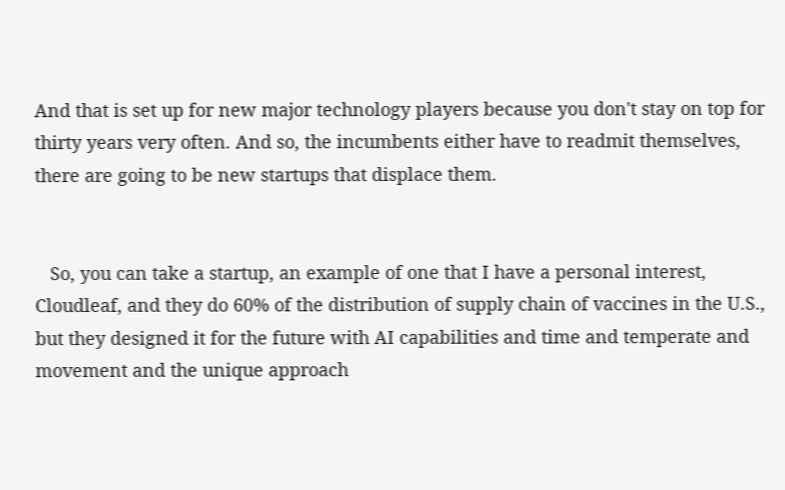And that is set up for new major technology players because you don't stay on top for thirty years very often. And so, the incumbents either have to readmit themselves, there are going to be new startups that displace them.


   So, you can take a startup, an example of one that I have a personal interest, Cloudleaf, and they do 60% of the distribution of supply chain of vaccines in the U.S., but they designed it for the future with AI capabilities and time and temperate and movement and the unique approach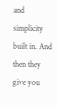and simplicity built in. And then they give you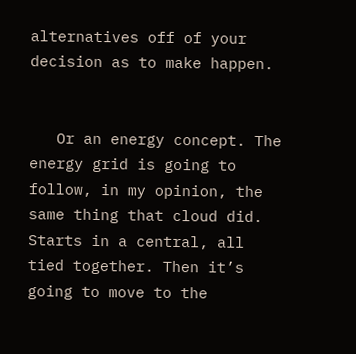alternatives off of your decision as to make happen.


   Or an energy concept. The energy grid is going to follow, in my opinion, the same thing that cloud did. Starts in a central, all tied together. Then it’s going to move to the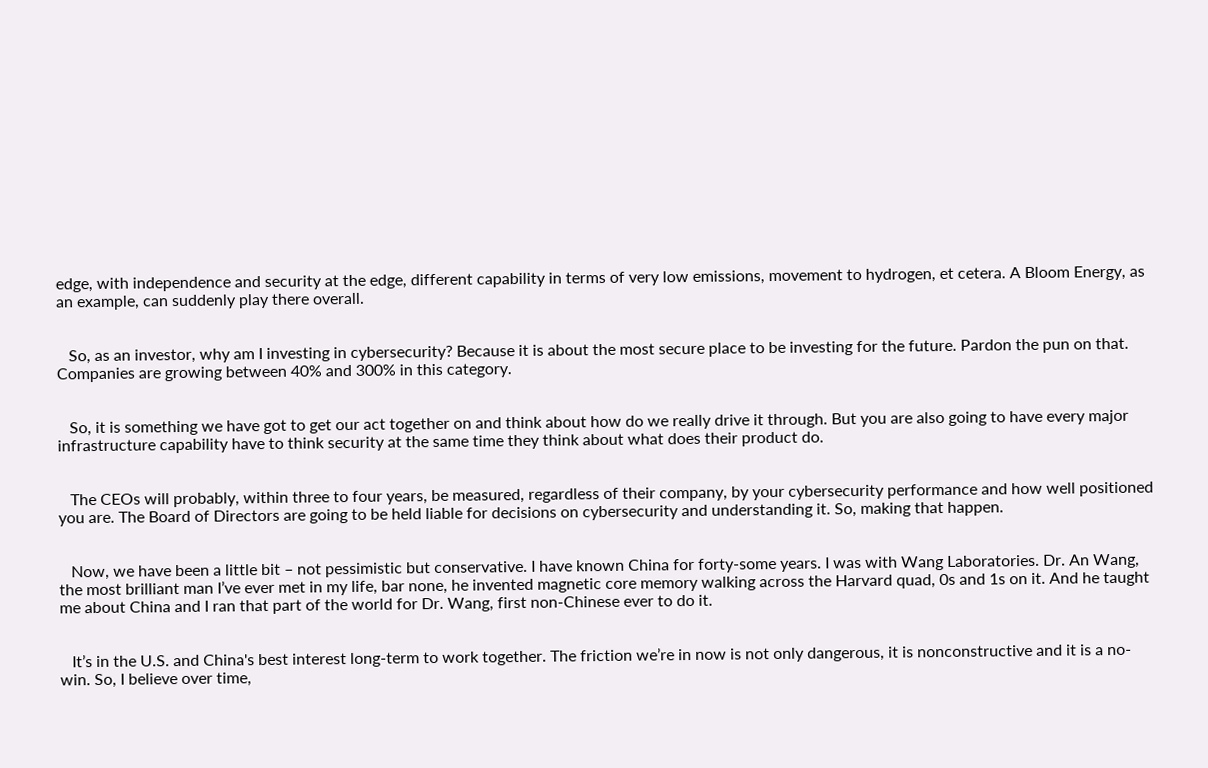edge, with independence and security at the edge, different capability in terms of very low emissions, movement to hydrogen, et cetera. A Bloom Energy, as an example, can suddenly play there overall.


   So, as an investor, why am I investing in cybersecurity? Because it is about the most secure place to be investing for the future. Pardon the pun on that. Companies are growing between 40% and 300% in this category.


   So, it is something we have got to get our act together on and think about how do we really drive it through. But you are also going to have every major infrastructure capability have to think security at the same time they think about what does their product do.


   The CEOs will probably, within three to four years, be measured, regardless of their company, by your cybersecurity performance and how well positioned you are. The Board of Directors are going to be held liable for decisions on cybersecurity and understanding it. So, making that happen.


   Now, we have been a little bit – not pessimistic but conservative. I have known China for forty-some years. I was with Wang Laboratories. Dr. An Wang, the most brilliant man I’ve ever met in my life, bar none, he invented magnetic core memory walking across the Harvard quad, 0s and 1s on it. And he taught me about China and I ran that part of the world for Dr. Wang, first non-Chinese ever to do it.


   It’s in the U.S. and China's best interest long-term to work together. The friction we’re in now is not only dangerous, it is nonconstructive and it is a no-win. So, I believe over time,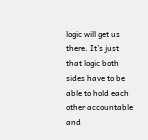logic will get us there. It’s just that logic both sides have to be able to hold each other accountable and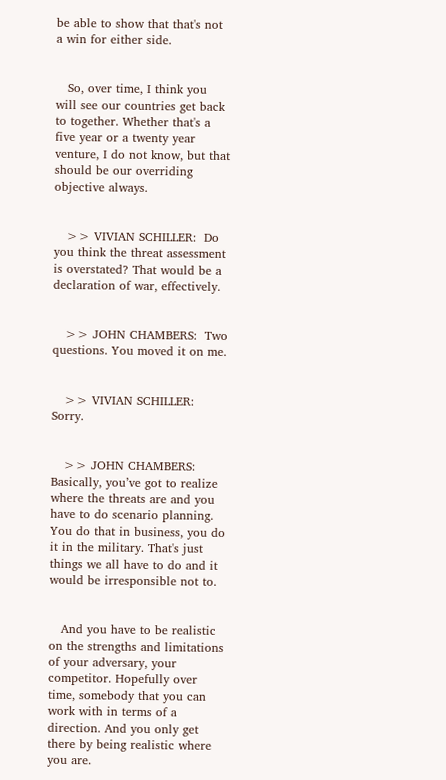be able to show that that's not a win for either side.


   So, over time, I think you will see our countries get back to together. Whether that's a five year or a twenty year venture, I do not know, but that should be our overriding objective always.


   >> VIVIAN SCHILLER:  Do you think the threat assessment is overstated? That would be a declaration of war, effectively.


   >> JOHN CHAMBERS:  Two questions. You moved it on me.


   >> VIVIAN SCHILLER:  Sorry.


   >> JOHN CHAMBERS:  Basically, you’ve got to realize where the threats are and you have to do scenario planning. You do that in business, you do it in the military. That's just things we all have to do and it would be irresponsible not to.


   And you have to be realistic on the strengths and limitations of your adversary, your competitor. Hopefully over time, somebody that you can work with in terms of a direction. And you only get there by being realistic where you are.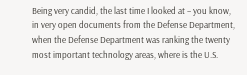Being very candid, the last time I looked at – you know, in very open documents from the Defense Department, when the Defense Department was ranking the twenty most important technology areas, where is the U.S.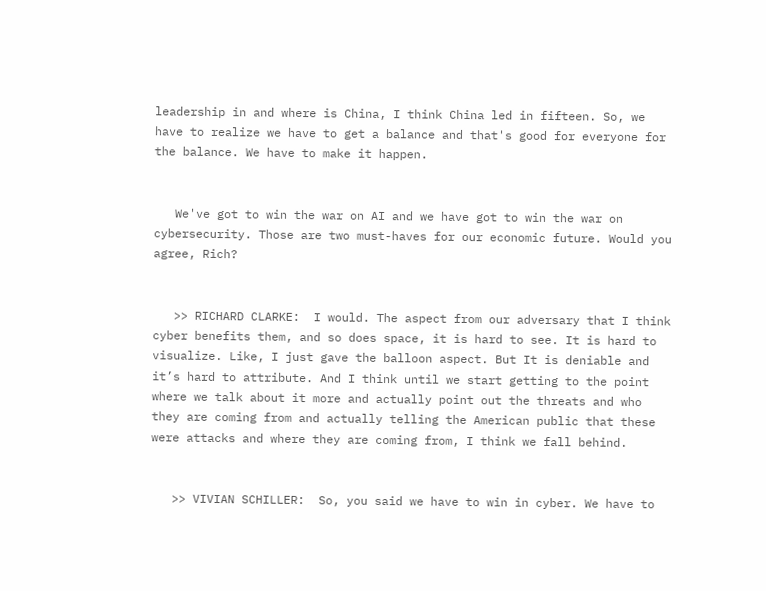leadership in and where is China, I think China led in fifteen. So, we have to realize we have to get a balance and that's good for everyone for the balance. We have to make it happen.


   We've got to win the war on AI and we have got to win the war on cybersecurity. Those are two must-haves for our economic future. Would you agree, Rich?


   >> RICHARD CLARKE:  I would. The aspect from our adversary that I think cyber benefits them, and so does space, it is hard to see. It is hard to visualize. Like, I just gave the balloon aspect. But It is deniable and it’s hard to attribute. And I think until we start getting to the point where we talk about it more and actually point out the threats and who they are coming from and actually telling the American public that these were attacks and where they are coming from, I think we fall behind.


   >> VIVIAN SCHILLER:  So, you said we have to win in cyber. We have to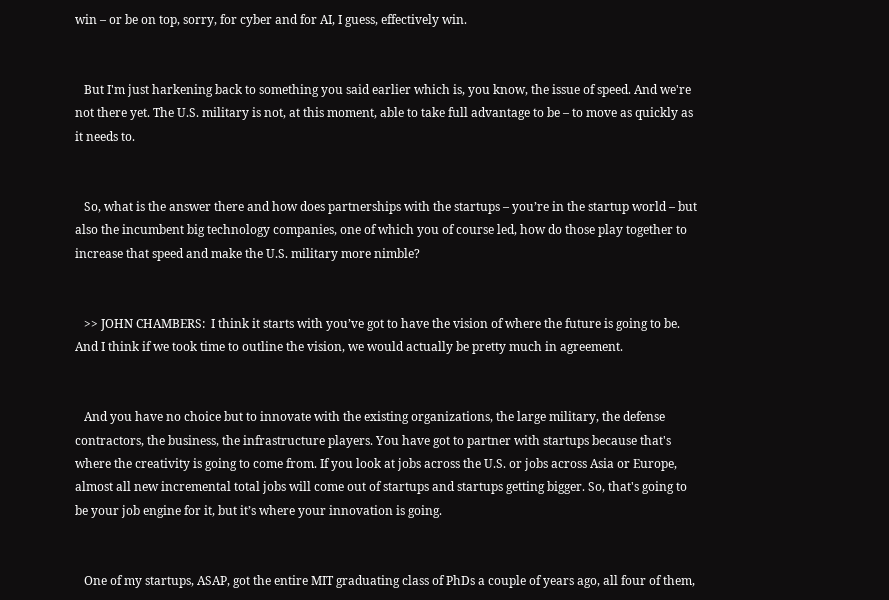win – or be on top, sorry, for cyber and for AI, I guess, effectively win.


   But I'm just harkening back to something you said earlier which is, you know, the issue of speed. And we're not there yet. The U.S. military is not, at this moment, able to take full advantage to be – to move as quickly as it needs to.


   So, what is the answer there and how does partnerships with the startups – you’re in the startup world – but also the incumbent big technology companies, one of which you of course led, how do those play together to increase that speed and make the U.S. military more nimble?


   >> JOHN CHAMBERS:  I think it starts with you’ve got to have the vision of where the future is going to be. And I think if we took time to outline the vision, we would actually be pretty much in agreement.


   And you have no choice but to innovate with the existing organizations, the large military, the defense contractors, the business, the infrastructure players. You have got to partner with startups because that's where the creativity is going to come from. If you look at jobs across the U.S. or jobs across Asia or Europe, almost all new incremental total jobs will come out of startups and startups getting bigger. So, that's going to be your job engine for it, but it’s where your innovation is going.


   One of my startups, ASAP, got the entire MIT graduating class of PhDs a couple of years ago, all four of them,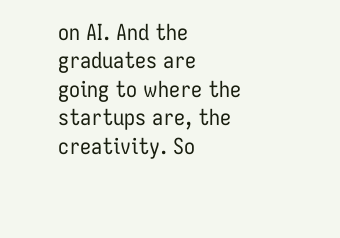on AI. And the graduates are going to where the startups are, the creativity. So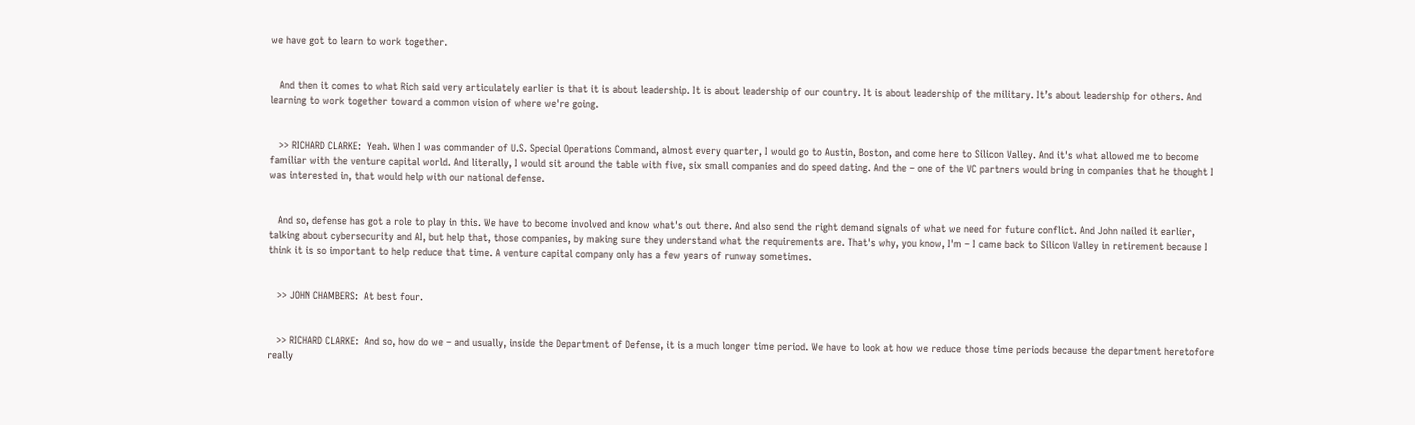we have got to learn to work together.


   And then it comes to what Rich said very articulately earlier is that it is about leadership. It is about leadership of our country. It is about leadership of the military. It’s about leadership for others. And learning to work together toward a common vision of where we're going.


   >> RICHARD CLARKE:  Yeah. When I was commander of U.S. Special Operations Command, almost every quarter, I would go to Austin, Boston, and come here to Silicon Valley. And it's what allowed me to become familiar with the venture capital world. And literally, I would sit around the table with five, six small companies and do speed dating. And the – one of the VC partners would bring in companies that he thought I was interested in, that would help with our national defense.


   And so, defense has got a role to play in this. We have to become involved and know what's out there. And also send the right demand signals of what we need for future conflict. And John nailed it earlier, talking about cybersecurity and AI, but help that, those companies, by making sure they understand what the requirements are. That's why, you know, I'm – I came back to Silicon Valley in retirement because I think it is so important to help reduce that time. A venture capital company only has a few years of runway sometimes.


   >> JOHN CHAMBERS:  At best four.


   >> RICHARD CLARKE:  And so, how do we – and usually, inside the Department of Defense, it is a much longer time period. We have to look at how we reduce those time periods because the department heretofore really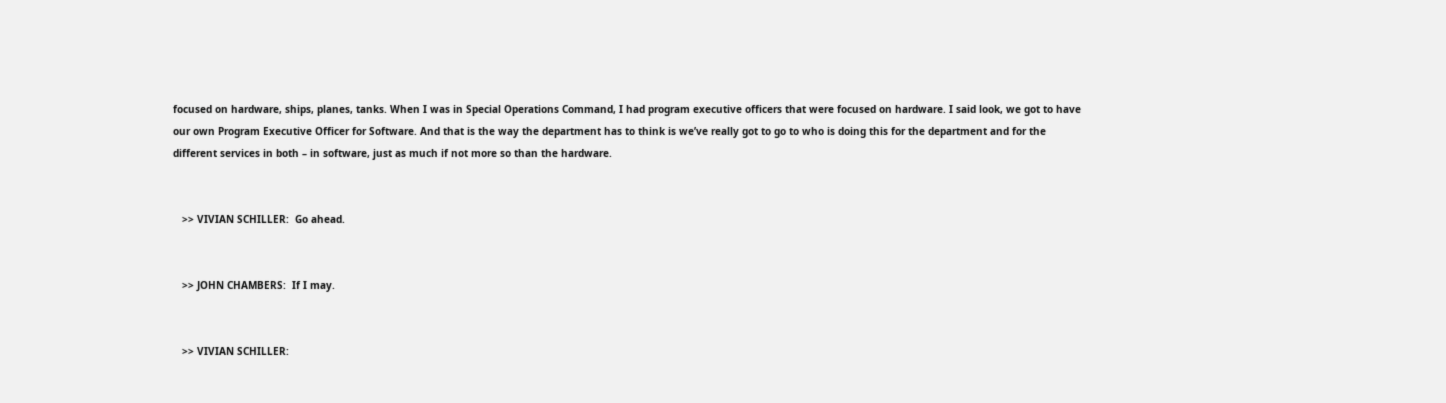focused on hardware, ships, planes, tanks. When I was in Special Operations Command, I had program executive officers that were focused on hardware. I said look, we got to have our own Program Executive Officer for Software. And that is the way the department has to think is we’ve really got to go to who is doing this for the department and for the different services in both – in software, just as much if not more so than the hardware.


   >> VIVIAN SCHILLER:  Go ahead.


   >> JOHN CHAMBERS:  If I may.


   >> VIVIAN SCHILLER: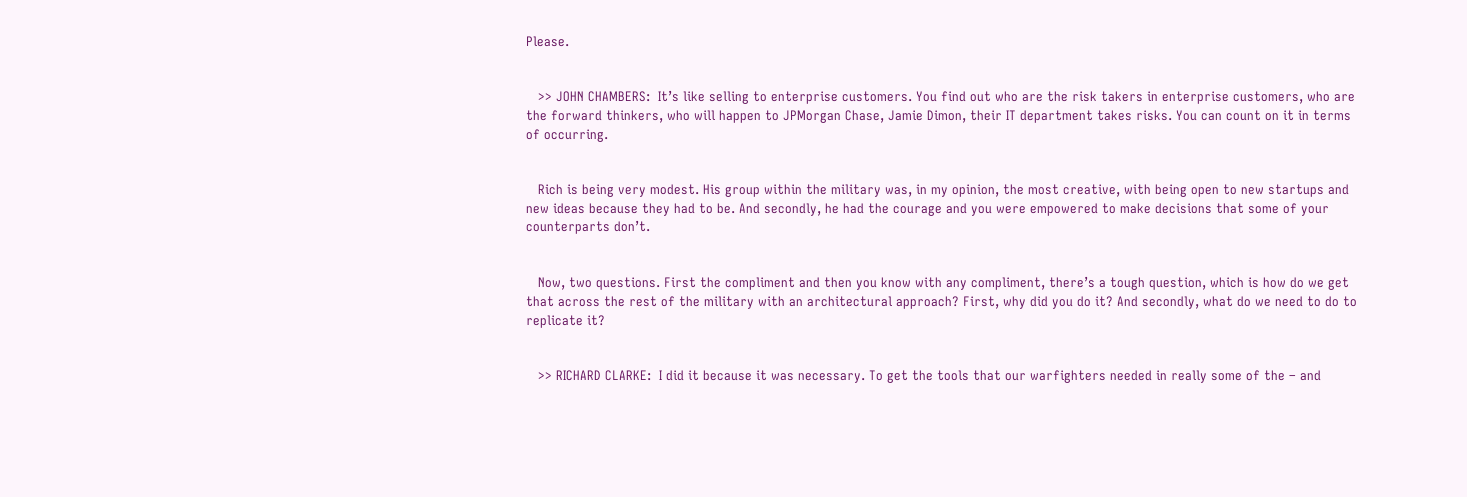Please.


   >> JOHN CHAMBERS:  It’s like selling to enterprise customers. You find out who are the risk takers in enterprise customers, who are the forward thinkers, who will happen to JPMorgan Chase, Jamie Dimon, their IT department takes risks. You can count on it in terms of occurring.


   Rich is being very modest. His group within the military was, in my opinion, the most creative, with being open to new startups and new ideas because they had to be. And secondly, he had the courage and you were empowered to make decisions that some of your counterparts don’t.


   Now, two questions. First the compliment and then you know with any compliment, there’s a tough question, which is how do we get that across the rest of the military with an architectural approach? First, why did you do it? And secondly, what do we need to do to replicate it?


   >> RICHARD CLARKE:  I did it because it was necessary. To get the tools that our warfighters needed in really some of the – and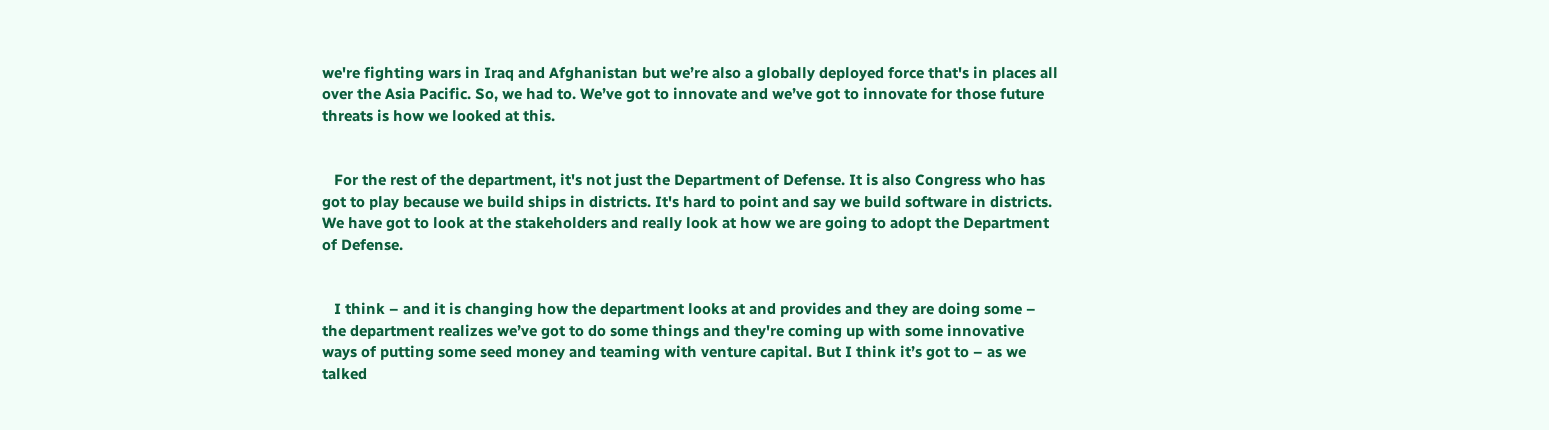we're fighting wars in Iraq and Afghanistan but we’re also a globally deployed force that's in places all over the Asia Pacific. So, we had to. We’ve got to innovate and we’ve got to innovate for those future threats is how we looked at this.


   For the rest of the department, it's not just the Department of Defense. It is also Congress who has got to play because we build ships in districts. It's hard to point and say we build software in districts. We have got to look at the stakeholders and really look at how we are going to adopt the Department of Defense.


   I think – and it is changing how the department looks at and provides and they are doing some – the department realizes we’ve got to do some things and they're coming up with some innovative ways of putting some seed money and teaming with venture capital. But I think it’s got to – as we talked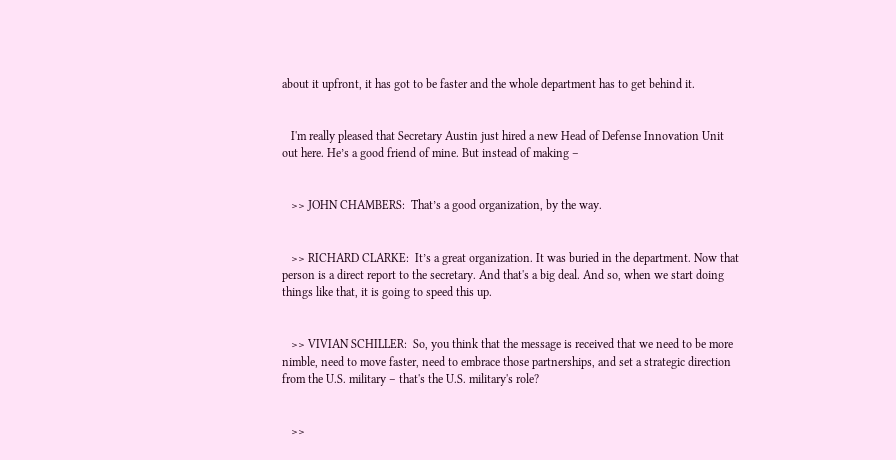about it upfront, it has got to be faster and the whole department has to get behind it.


   I'm really pleased that Secretary Austin just hired a new Head of Defense Innovation Unit out here. He’s a good friend of mine. But instead of making –


   >> JOHN CHAMBERS:  That’s a good organization, by the way.


   >> RICHARD CLARKE:  It’s a great organization. It was buried in the department. Now that person is a direct report to the secretary. And that's a big deal. And so, when we start doing things like that, it is going to speed this up.


   >> VIVIAN SCHILLER:  So, you think that the message is received that we need to be more nimble, need to move faster, need to embrace those partnerships, and set a strategic direction from the U.S. military – that's the U.S. military's role?


   >>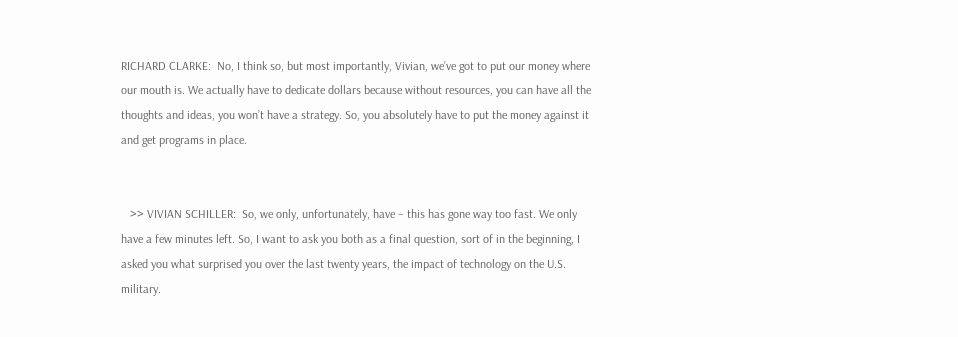RICHARD CLARKE:  No, I think so, but most importantly, Vivian, we’ve got to put our money where our mouth is. We actually have to dedicate dollars because without resources, you can have all the thoughts and ideas, you won’t have a strategy. So, you absolutely have to put the money against it and get programs in place.


   >> VIVIAN SCHILLER:  So, we only, unfortunately, have – this has gone way too fast. We only have a few minutes left. So, I want to ask you both as a final question, sort of in the beginning, I asked you what surprised you over the last twenty years, the impact of technology on the U.S. military.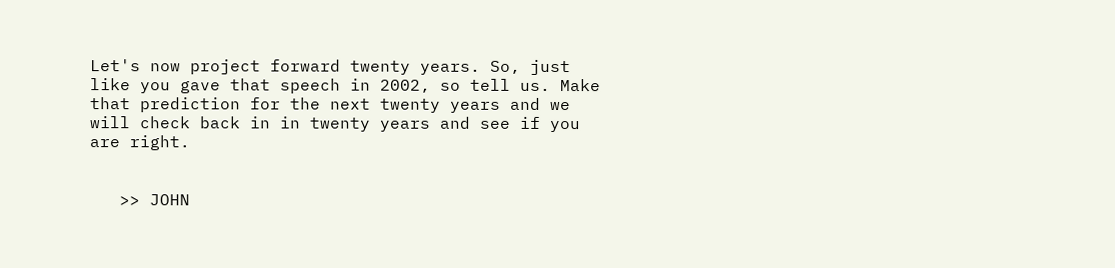Let's now project forward twenty years. So, just like you gave that speech in 2002, so tell us. Make that prediction for the next twenty years and we will check back in in twenty years and see if you are right.


   >> JOHN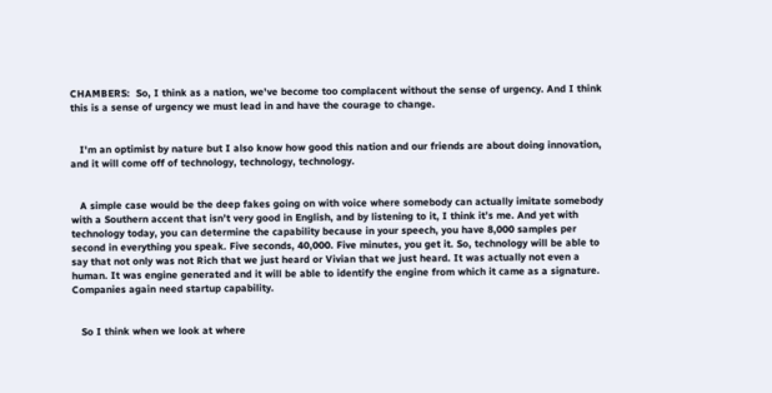CHAMBERS:  So, I think as a nation, we've become too complacent without the sense of urgency. And I think this is a sense of urgency we must lead in and have the courage to change.


   I'm an optimist by nature but I also know how good this nation and our friends are about doing innovation, and it will come off of technology, technology, technology.


   A simple case would be the deep fakes going on with voice where somebody can actually imitate somebody with a Southern accent that isn’t very good in English, and by listening to it, I think it’s me. And yet with technology today, you can determine the capability because in your speech, you have 8,000 samples per second in everything you speak. Five seconds, 40,000. Five minutes, you get it. So, technology will be able to say that not only was not Rich that we just heard or Vivian that we just heard. It was actually not even a human. It was engine generated and it will be able to identify the engine from which it came as a signature. Companies again need startup capability.


   So I think when we look at where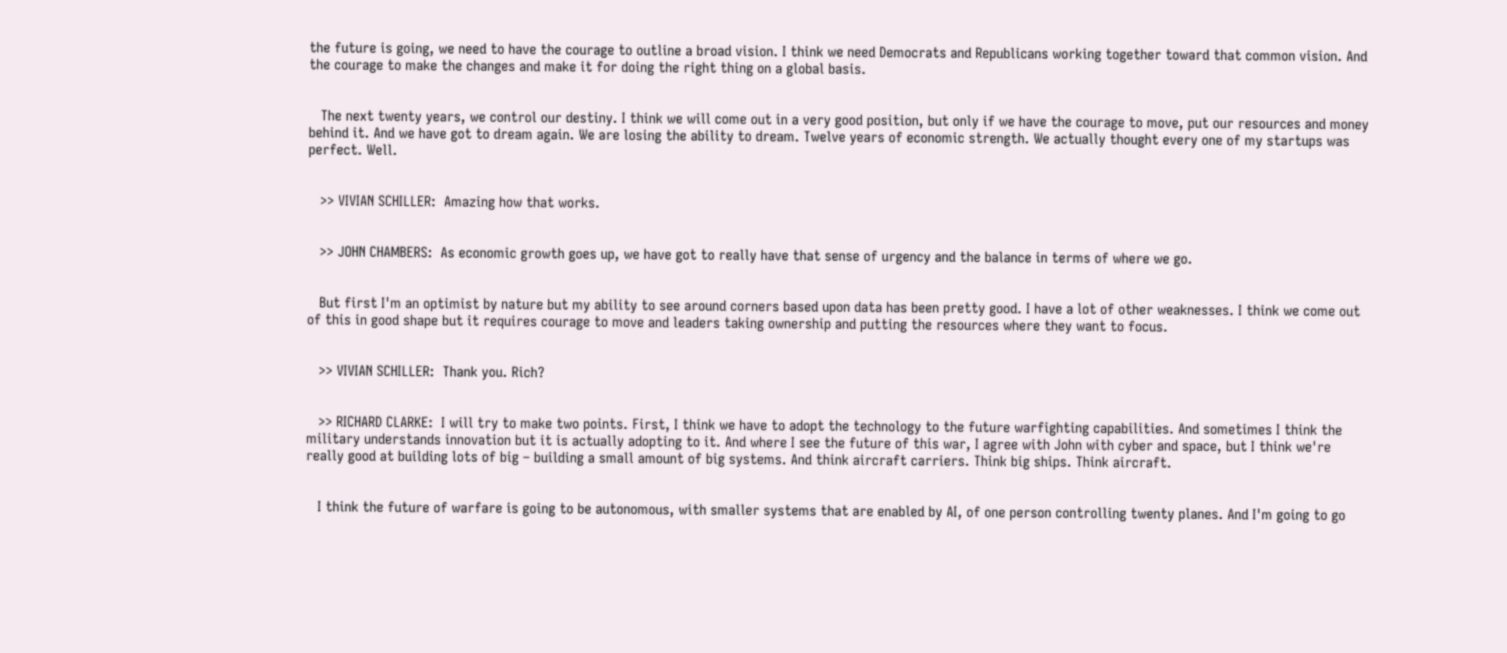the future is going, we need to have the courage to outline a broad vision. I think we need Democrats and Republicans working together toward that common vision. And the courage to make the changes and make it for doing the right thing on a global basis.


   The next twenty years, we control our destiny. I think we will come out in a very good position, but only if we have the courage to move, put our resources and money behind it. And we have got to dream again. We are losing the ability to dream. Twelve years of economic strength. We actually thought every one of my startups was perfect. Well.


   >> VIVIAN SCHILLER:  Amazing how that works.


   >> JOHN CHAMBERS:  As economic growth goes up, we have got to really have that sense of urgency and the balance in terms of where we go.


   But first I'm an optimist by nature but my ability to see around corners based upon data has been pretty good. I have a lot of other weaknesses. I think we come out of this in good shape but it requires courage to move and leaders taking ownership and putting the resources where they want to focus.


   >> VIVIAN SCHILLER:  Thank you. Rich?


   >> RICHARD CLARKE:  I will try to make two points. First, I think we have to adopt the technology to the future warfighting capabilities. And sometimes I think the military understands innovation but it is actually adopting to it. And where I see the future of this war, I agree with John with cyber and space, but I think we're really good at building lots of big – building a small amount of big systems. And think aircraft carriers. Think big ships. Think aircraft.


   I think the future of warfare is going to be autonomous, with smaller systems that are enabled by AI, of one person controlling twenty planes. And I'm going to go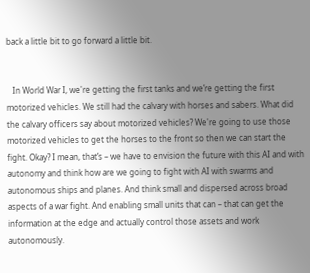back a little bit to go forward a little bit.


   In World War I, we're getting the first tanks and we’re getting the first motorized vehicles. We still had the calvary with horses and sabers. What did the calvary officers say about motorized vehicles? We're going to use those motorized vehicles to get the horses to the front so then we can start the fight. Okay? I mean, that’s – we have to envision the future with this AI and with autonomy and think how are we going to fight with AI with swarms and autonomous ships and planes. And think small and dispersed across broad aspects of a war fight. And enabling small units that can – that can get the information at the edge and actually control those assets and work autonomously.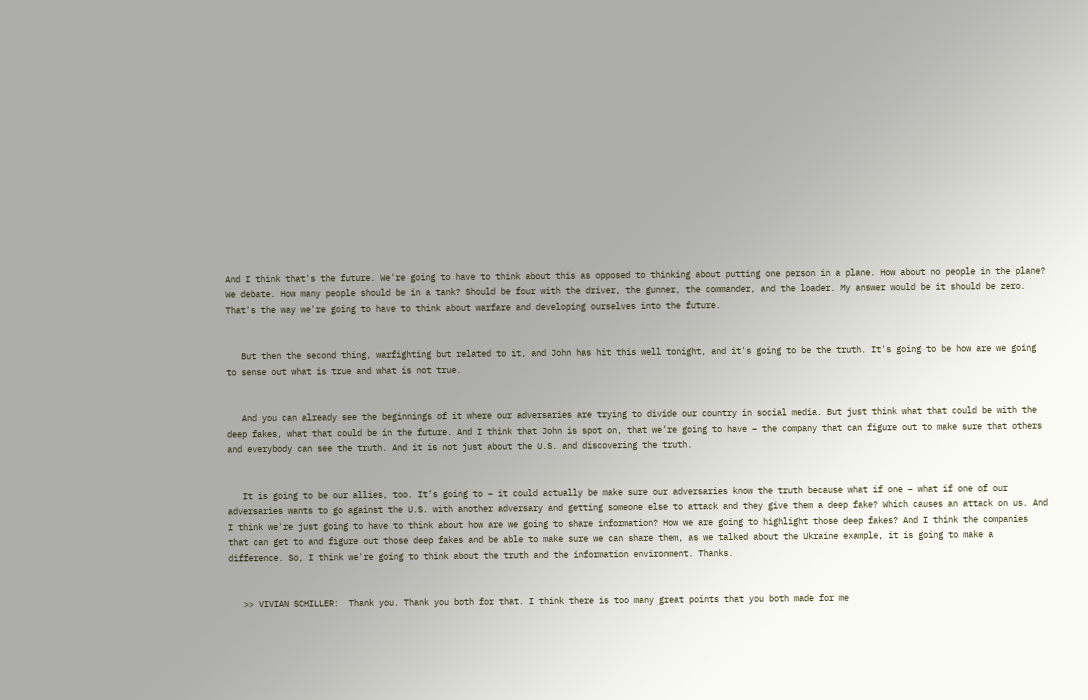And I think that's the future. We're going to have to think about this as opposed to thinking about putting one person in a plane. How about no people in the plane? We debate. How many people should be in a tank? Should be four with the driver, the gunner, the commander, and the loader. My answer would be it should be zero. That's the way we're going to have to think about warfare and developing ourselves into the future.


   But then the second thing, warfighting but related to it, and John has hit this well tonight, and it's going to be the truth. It's going to be how are we going to sense out what is true and what is not true.


   And you can already see the beginnings of it where our adversaries are trying to divide our country in social media. But just think what that could be with the deep fakes, what that could be in the future. And I think that John is spot on, that we’re going to have – the company that can figure out to make sure that others and everybody can see the truth. And it is not just about the U.S. and discovering the truth.


   It is going to be our allies, too. It’s going to – it could actually be make sure our adversaries know the truth because what if one – what if one of our adversaries wants to go against the U.S. with another adversary and getting someone else to attack and they give them a deep fake? Which causes an attack on us. And I think we're just going to have to think about how are we going to share information? How we are going to highlight those deep fakes? And I think the companies that can get to and figure out those deep fakes and be able to make sure we can share them, as we talked about the Ukraine example, it is going to make a difference. So, I think we're going to think about the truth and the information environment. Thanks.


   >> VIVIAN SCHILLER:  Thank you. Thank you both for that. I think there is too many great points that you both made for me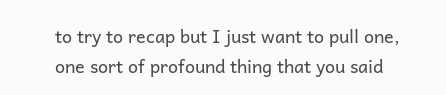to try to recap but I just want to pull one, one sort of profound thing that you said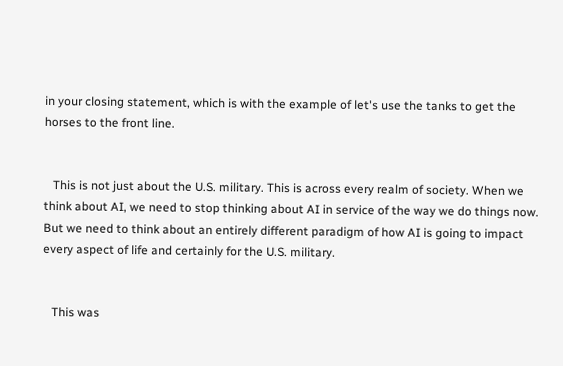in your closing statement, which is with the example of let's use the tanks to get the horses to the front line.


   This is not just about the U.S. military. This is across every realm of society. When we think about AI, we need to stop thinking about AI in service of the way we do things now. But we need to think about an entirely different paradigm of how AI is going to impact every aspect of life and certainly for the U.S. military.


   This was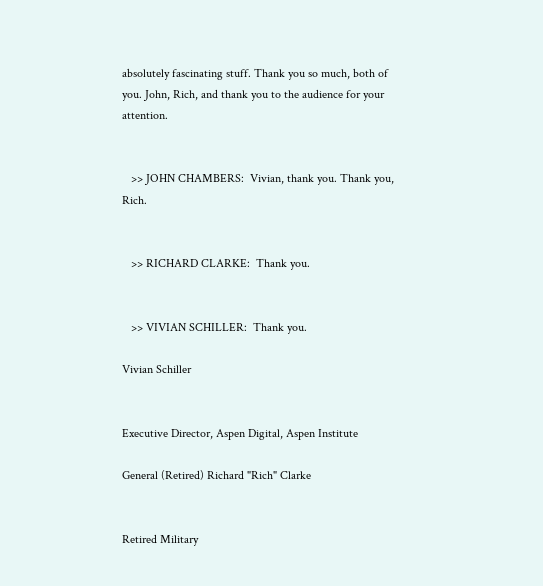absolutely fascinating stuff. Thank you so much, both of you. John, Rich, and thank you to the audience for your attention.


   >> JOHN CHAMBERS:  Vivian, thank you. Thank you, Rich.


   >> RICHARD CLARKE:  Thank you.


   >> VIVIAN SCHILLER:  Thank you.

Vivian Schiller


Executive Director, Aspen Digital, Aspen Institute

General (Retired) Richard "Rich" Clarke


Retired Military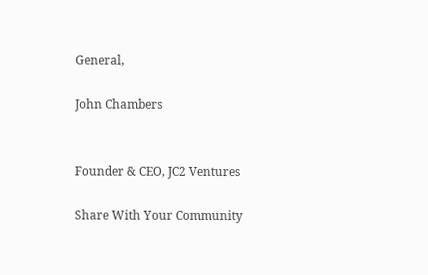General,

John Chambers


Founder & CEO, JC2 Ventures

Share With Your Community